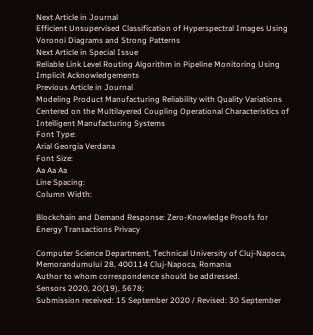Next Article in Journal
Efficient Unsupervised Classification of Hyperspectral Images Using Voronoi Diagrams and Strong Patterns
Next Article in Special Issue
Reliable Link Level Routing Algorithm in Pipeline Monitoring Using Implicit Acknowledgements
Previous Article in Journal
Modeling Product Manufacturing Reliability with Quality Variations Centered on the Multilayered Coupling Operational Characteristics of Intelligent Manufacturing Systems
Font Type:
Arial Georgia Verdana
Font Size:
Aa Aa Aa
Line Spacing:
Column Width:

Blockchain and Demand Response: Zero-Knowledge Proofs for Energy Transactions Privacy

Computer Science Department, Technical University of Cluj-Napoca, Memorandumului 28, 400114 Cluj-Napoca, Romania
Author to whom correspondence should be addressed.
Sensors 2020, 20(19), 5678;
Submission received: 15 September 2020 / Revised: 30 September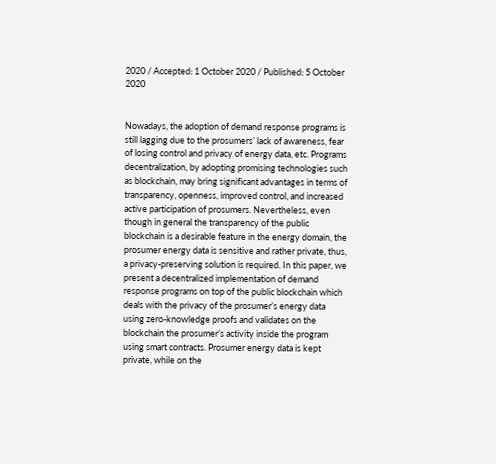2020 / Accepted: 1 October 2020 / Published: 5 October 2020


Nowadays, the adoption of demand response programs is still lagging due to the prosumers’ lack of awareness, fear of losing control and privacy of energy data, etc. Programs decentralization, by adopting promising technologies such as blockchain, may bring significant advantages in terms of transparency, openness, improved control, and increased active participation of prosumers. Nevertheless, even though in general the transparency of the public blockchain is a desirable feature in the energy domain, the prosumer energy data is sensitive and rather private, thus, a privacy-preserving solution is required. In this paper, we present a decentralized implementation of demand response programs on top of the public blockchain which deals with the privacy of the prosumer’s energy data using zero-knowledge proofs and validates on the blockchain the prosumer’s activity inside the program using smart contracts. Prosumer energy data is kept private, while on the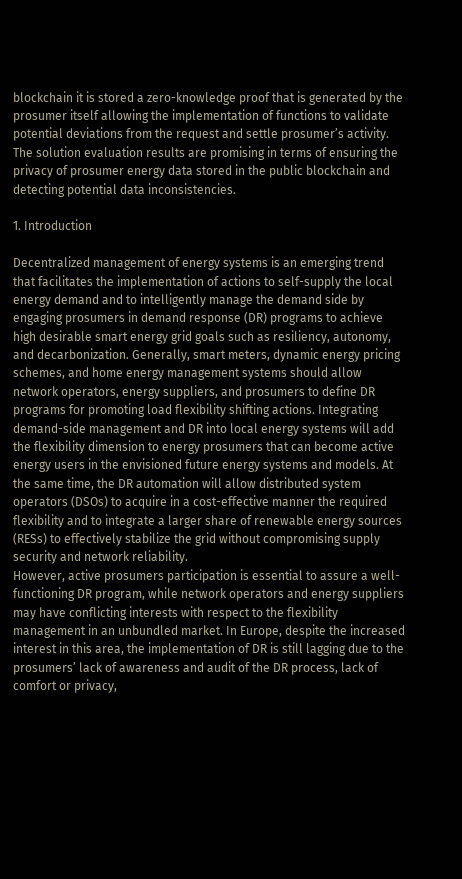blockchain it is stored a zero-knowledge proof that is generated by the prosumer itself allowing the implementation of functions to validate potential deviations from the request and settle prosumer’s activity. The solution evaluation results are promising in terms of ensuring the privacy of prosumer energy data stored in the public blockchain and detecting potential data inconsistencies.

1. Introduction

Decentralized management of energy systems is an emerging trend that facilitates the implementation of actions to self-supply the local energy demand and to intelligently manage the demand side by engaging prosumers in demand response (DR) programs to achieve high desirable smart energy grid goals such as resiliency, autonomy, and decarbonization. Generally, smart meters, dynamic energy pricing schemes, and home energy management systems should allow network operators, energy suppliers, and prosumers to define DR programs for promoting load flexibility shifting actions. Integrating demand-side management and DR into local energy systems will add the flexibility dimension to energy prosumers that can become active energy users in the envisioned future energy systems and models. At the same time, the DR automation will allow distributed system operators (DSOs) to acquire in a cost-effective manner the required flexibility and to integrate a larger share of renewable energy sources (RESs) to effectively stabilize the grid without compromising supply security and network reliability.
However, active prosumers participation is essential to assure a well-functioning DR program, while network operators and energy suppliers may have conflicting interests with respect to the flexibility management in an unbundled market. In Europe, despite the increased interest in this area, the implementation of DR is still lagging due to the prosumers’ lack of awareness and audit of the DR process, lack of comfort or privacy,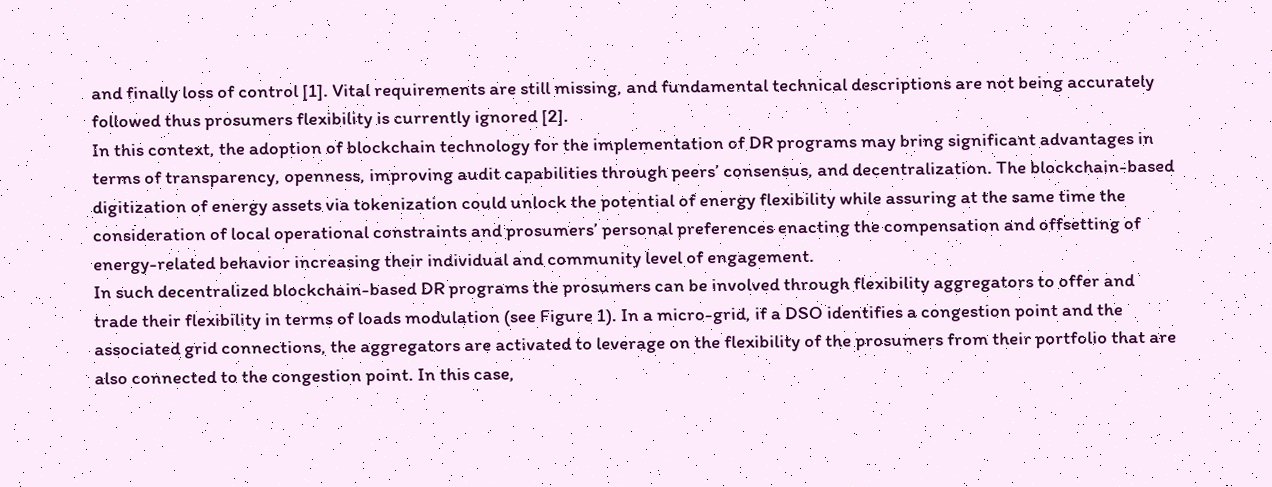and finally loss of control [1]. Vital requirements are still missing, and fundamental technical descriptions are not being accurately followed thus prosumers flexibility is currently ignored [2].
In this context, the adoption of blockchain technology for the implementation of DR programs may bring significant advantages in terms of transparency, openness, improving audit capabilities through peers’ consensus, and decentralization. The blockchain-based digitization of energy assets via tokenization could unlock the potential of energy flexibility while assuring at the same time the consideration of local operational constraints and prosumers’ personal preferences enacting the compensation and offsetting of energy-related behavior increasing their individual and community level of engagement.
In such decentralized blockchain-based DR programs the prosumers can be involved through flexibility aggregators to offer and trade their flexibility in terms of loads modulation (see Figure 1). In a micro-grid, if a DSO identifies a congestion point and the associated grid connections, the aggregators are activated to leverage on the flexibility of the prosumers from their portfolio that are also connected to the congestion point. In this case,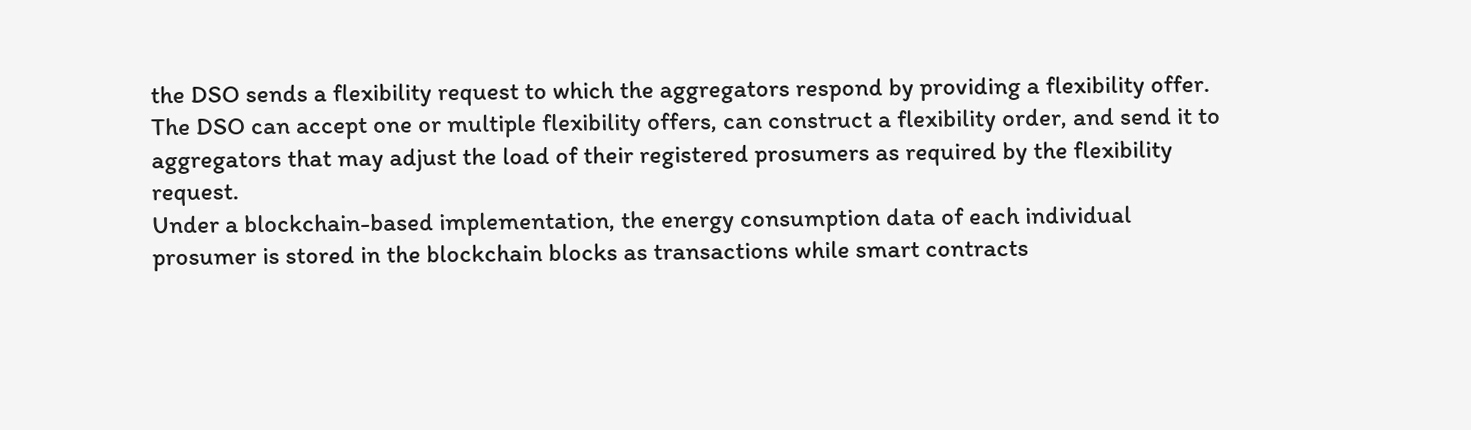the DSO sends a flexibility request to which the aggregators respond by providing a flexibility offer. The DSO can accept one or multiple flexibility offers, can construct a flexibility order, and send it to aggregators that may adjust the load of their registered prosumers as required by the flexibility request.
Under a blockchain-based implementation, the energy consumption data of each individual prosumer is stored in the blockchain blocks as transactions while smart contracts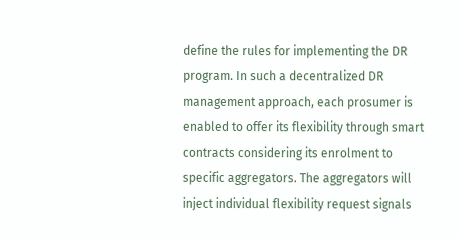define the rules for implementing the DR program. In such a decentralized DR management approach, each prosumer is enabled to offer its flexibility through smart contracts considering its enrolment to specific aggregators. The aggregators will inject individual flexibility request signals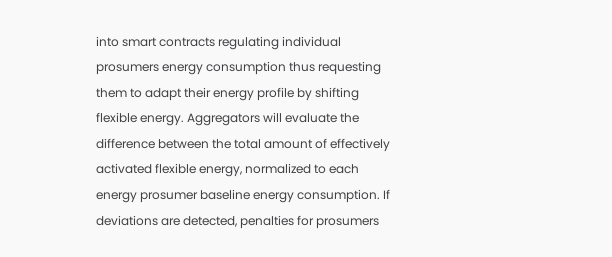into smart contracts regulating individual prosumers energy consumption thus requesting them to adapt their energy profile by shifting flexible energy. Aggregators will evaluate the difference between the total amount of effectively activated flexible energy, normalized to each energy prosumer baseline energy consumption. If deviations are detected, penalties for prosumers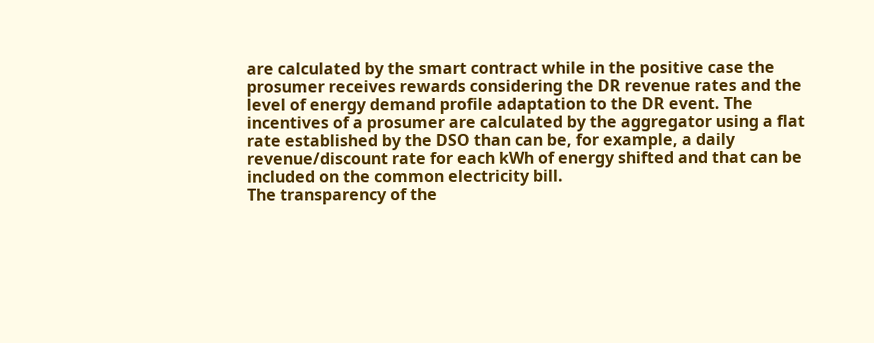are calculated by the smart contract while in the positive case the prosumer receives rewards considering the DR revenue rates and the level of energy demand profile adaptation to the DR event. The incentives of a prosumer are calculated by the aggregator using a flat rate established by the DSO than can be, for example, a daily revenue/discount rate for each kWh of energy shifted and that can be included on the common electricity bill.
The transparency of the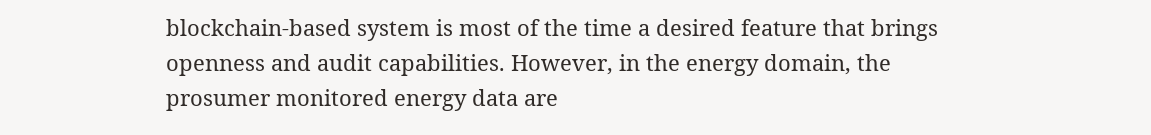blockchain-based system is most of the time a desired feature that brings openness and audit capabilities. However, in the energy domain, the prosumer monitored energy data are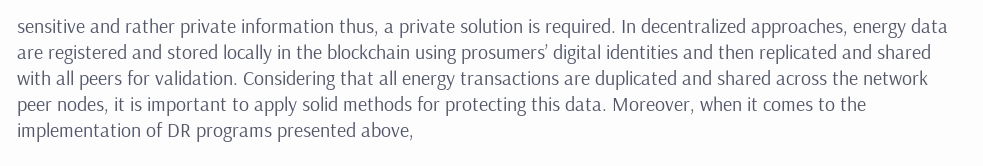sensitive and rather private information thus, a private solution is required. In decentralized approaches, energy data are registered and stored locally in the blockchain using prosumers’ digital identities and then replicated and shared with all peers for validation. Considering that all energy transactions are duplicated and shared across the network peer nodes, it is important to apply solid methods for protecting this data. Moreover, when it comes to the implementation of DR programs presented above,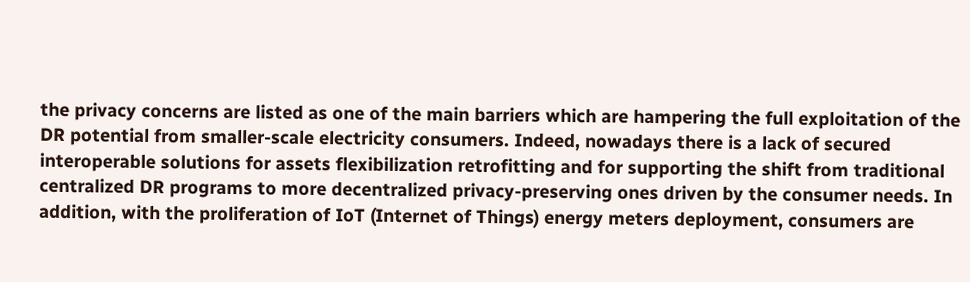the privacy concerns are listed as one of the main barriers which are hampering the full exploitation of the DR potential from smaller-scale electricity consumers. Indeed, nowadays there is a lack of secured interoperable solutions for assets flexibilization retrofitting and for supporting the shift from traditional centralized DR programs to more decentralized privacy-preserving ones driven by the consumer needs. In addition, with the proliferation of IoT (Internet of Things) energy meters deployment, consumers are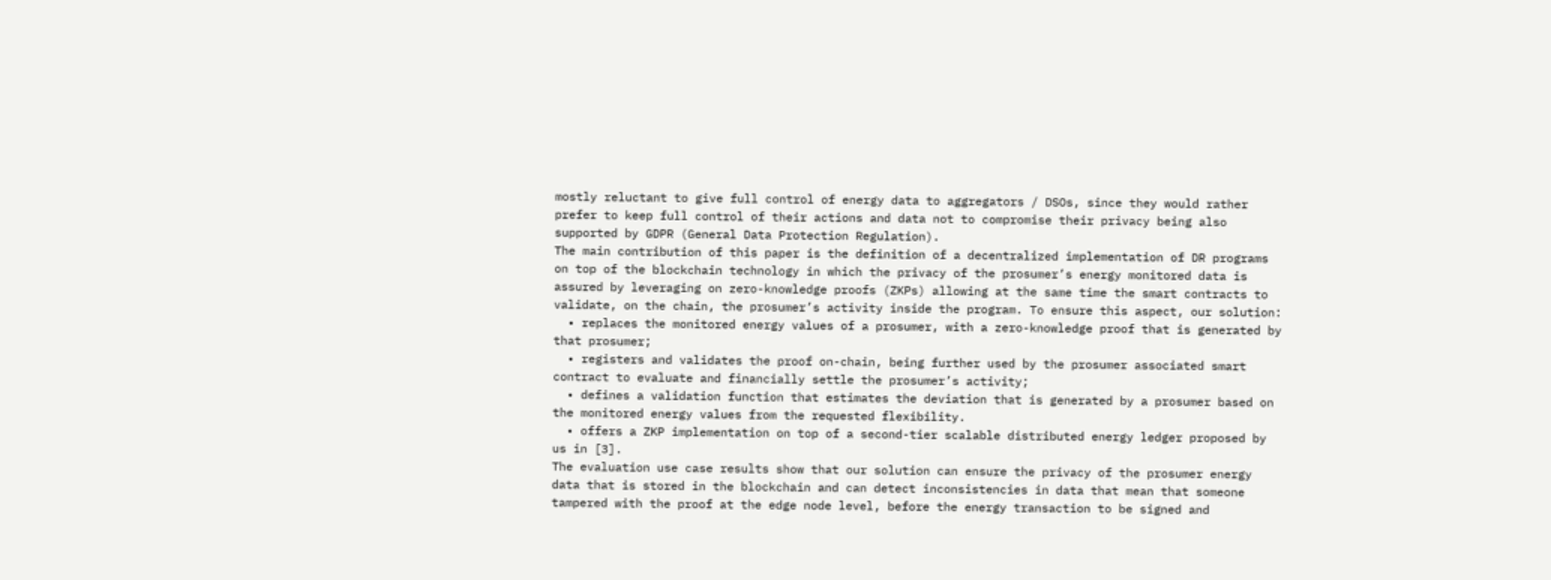mostly reluctant to give full control of energy data to aggregators / DSOs, since they would rather prefer to keep full control of their actions and data not to compromise their privacy being also supported by GDPR (General Data Protection Regulation).
The main contribution of this paper is the definition of a decentralized implementation of DR programs on top of the blockchain technology in which the privacy of the prosumer’s energy monitored data is assured by leveraging on zero-knowledge proofs (ZKPs) allowing at the same time the smart contracts to validate, on the chain, the prosumer’s activity inside the program. To ensure this aspect, our solution:
  • replaces the monitored energy values of a prosumer, with a zero-knowledge proof that is generated by that prosumer;
  • registers and validates the proof on-chain, being further used by the prosumer associated smart contract to evaluate and financially settle the prosumer’s activity;
  • defines a validation function that estimates the deviation that is generated by a prosumer based on the monitored energy values from the requested flexibility.
  • offers a ZKP implementation on top of a second-tier scalable distributed energy ledger proposed by us in [3].
The evaluation use case results show that our solution can ensure the privacy of the prosumer energy data that is stored in the blockchain and can detect inconsistencies in data that mean that someone tampered with the proof at the edge node level, before the energy transaction to be signed and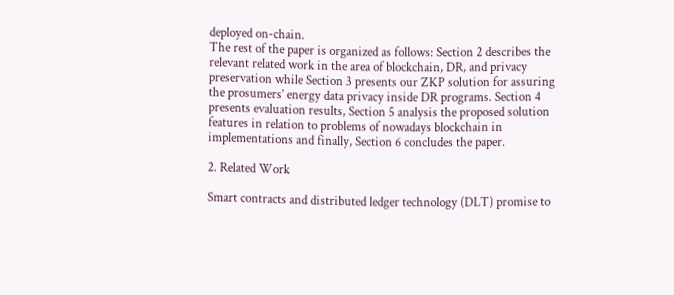deployed on-chain.
The rest of the paper is organized as follows: Section 2 describes the relevant related work in the area of blockchain, DR, and privacy preservation while Section 3 presents our ZKP solution for assuring the prosumers’ energy data privacy inside DR programs. Section 4 presents evaluation results, Section 5 analysis the proposed solution features in relation to problems of nowadays blockchain in implementations and finally, Section 6 concludes the paper.

2. Related Work

Smart contracts and distributed ledger technology (DLT) promise to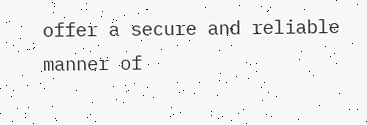offer a secure and reliable manner of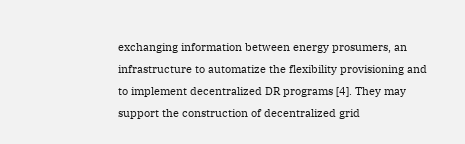exchanging information between energy prosumers, an infrastructure to automatize the flexibility provisioning and to implement decentralized DR programs [4]. They may support the construction of decentralized grid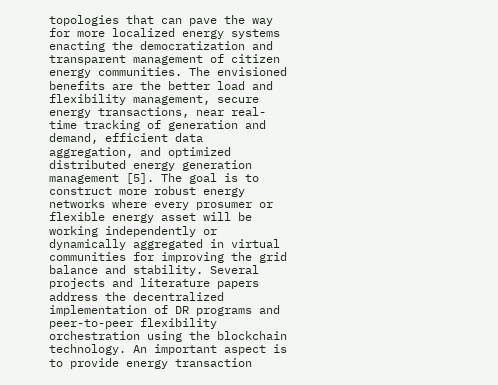topologies that can pave the way for more localized energy systems enacting the democratization and transparent management of citizen energy communities. The envisioned benefits are the better load and flexibility management, secure energy transactions, near real-time tracking of generation and demand, efficient data aggregation, and optimized distributed energy generation management [5]. The goal is to construct more robust energy networks where every prosumer or flexible energy asset will be working independently or dynamically aggregated in virtual communities for improving the grid balance and stability. Several projects and literature papers address the decentralized implementation of DR programs and peer-to-peer flexibility orchestration using the blockchain technology. An important aspect is to provide energy transaction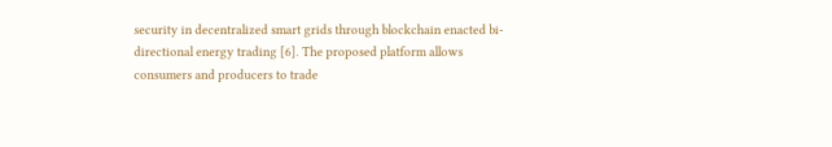security in decentralized smart grids through blockchain enacted bi-directional energy trading [6]. The proposed platform allows consumers and producers to trade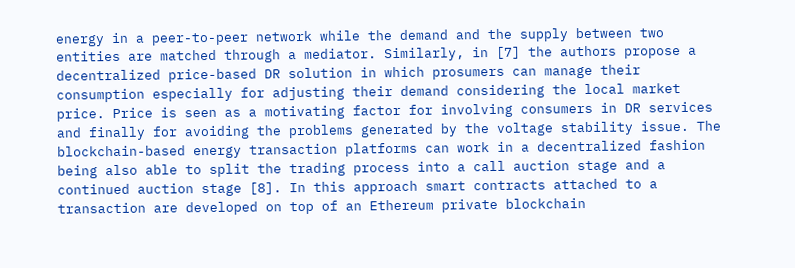energy in a peer-to-peer network while the demand and the supply between two entities are matched through a mediator. Similarly, in [7] the authors propose a decentralized price-based DR solution in which prosumers can manage their consumption especially for adjusting their demand considering the local market price. Price is seen as a motivating factor for involving consumers in DR services and finally for avoiding the problems generated by the voltage stability issue. The blockchain-based energy transaction platforms can work in a decentralized fashion being also able to split the trading process into a call auction stage and a continued auction stage [8]. In this approach smart contracts attached to a transaction are developed on top of an Ethereum private blockchain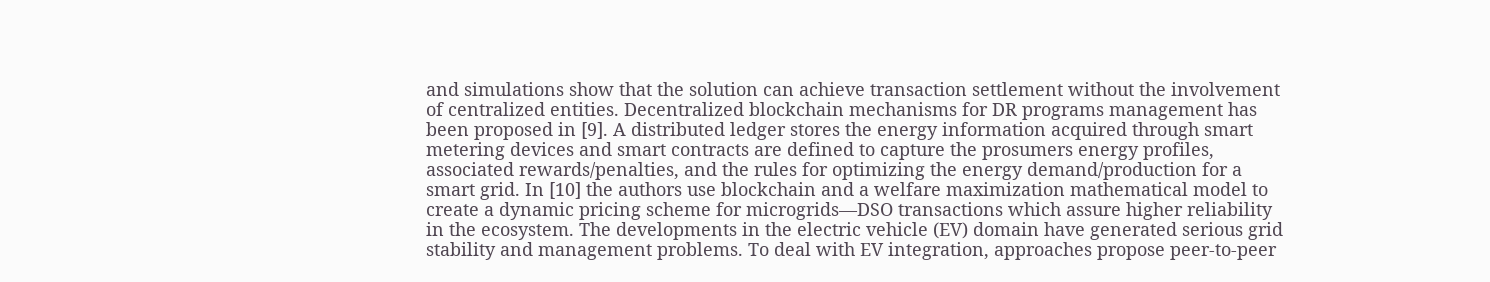and simulations show that the solution can achieve transaction settlement without the involvement of centralized entities. Decentralized blockchain mechanisms for DR programs management has been proposed in [9]. A distributed ledger stores the energy information acquired through smart metering devices and smart contracts are defined to capture the prosumers energy profiles, associated rewards/penalties, and the rules for optimizing the energy demand/production for a smart grid. In [10] the authors use blockchain and a welfare maximization mathematical model to create a dynamic pricing scheme for microgrids—DSO transactions which assure higher reliability in the ecosystem. The developments in the electric vehicle (EV) domain have generated serious grid stability and management problems. To deal with EV integration, approaches propose peer-to-peer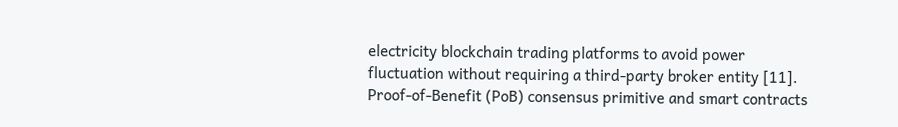electricity blockchain trading platforms to avoid power fluctuation without requiring a third-party broker entity [11]. Proof-of-Benefit (PoB) consensus primitive and smart contracts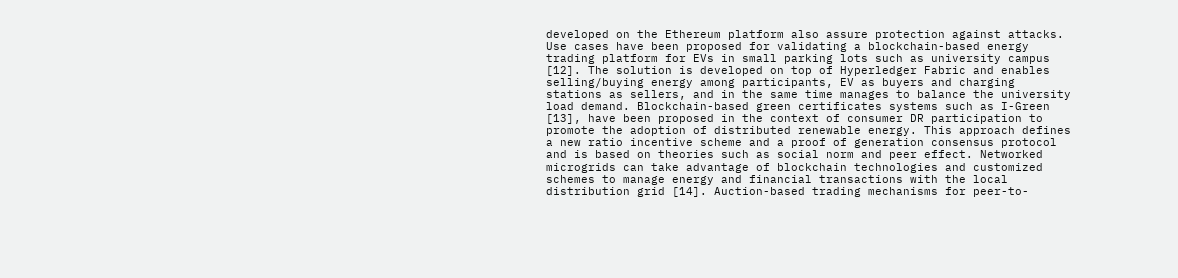developed on the Ethereum platform also assure protection against attacks. Use cases have been proposed for validating a blockchain-based energy trading platform for EVs in small parking lots such as university campus [12]. The solution is developed on top of Hyperledger Fabric and enables selling/buying energy among participants, EV as buyers and charging stations as sellers, and in the same time manages to balance the university load demand. Blockchain-based green certificates systems such as I-Green [13], have been proposed in the context of consumer DR participation to promote the adoption of distributed renewable energy. This approach defines a new ratio incentive scheme and a proof of generation consensus protocol and is based on theories such as social norm and peer effect. Networked microgrids can take advantage of blockchain technologies and customized schemes to manage energy and financial transactions with the local distribution grid [14]. Auction-based trading mechanisms for peer-to-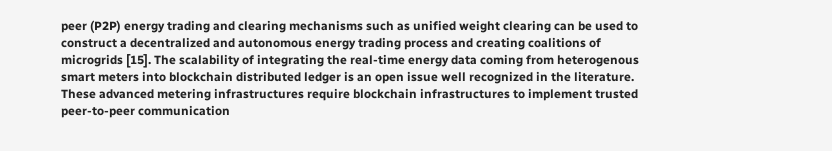peer (P2P) energy trading and clearing mechanisms such as unified weight clearing can be used to construct a decentralized and autonomous energy trading process and creating coalitions of microgrids [15]. The scalability of integrating the real-time energy data coming from heterogenous smart meters into blockchain distributed ledger is an open issue well recognized in the literature. These advanced metering infrastructures require blockchain infrastructures to implement trusted peer-to-peer communication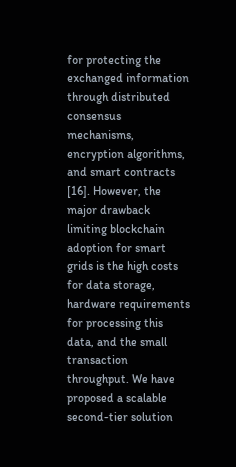for protecting the exchanged information through distributed consensus mechanisms, encryption algorithms, and smart contracts [16]. However, the major drawback limiting blockchain adoption for smart grids is the high costs for data storage, hardware requirements for processing this data, and the small transaction throughput. We have proposed a scalable second-tier solution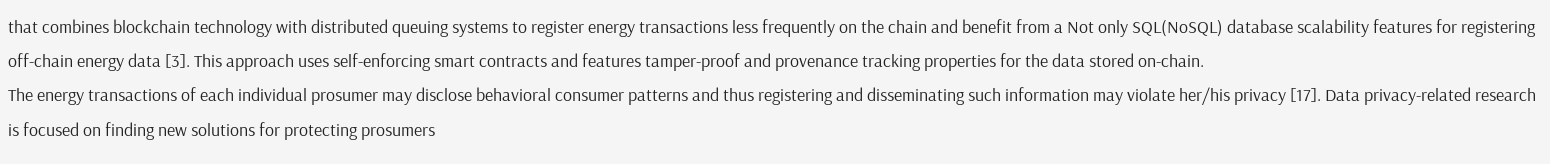that combines blockchain technology with distributed queuing systems to register energy transactions less frequently on the chain and benefit from a Not only SQL(NoSQL) database scalability features for registering off-chain energy data [3]. This approach uses self-enforcing smart contracts and features tamper-proof and provenance tracking properties for the data stored on-chain.
The energy transactions of each individual prosumer may disclose behavioral consumer patterns and thus registering and disseminating such information may violate her/his privacy [17]. Data privacy-related research is focused on finding new solutions for protecting prosumers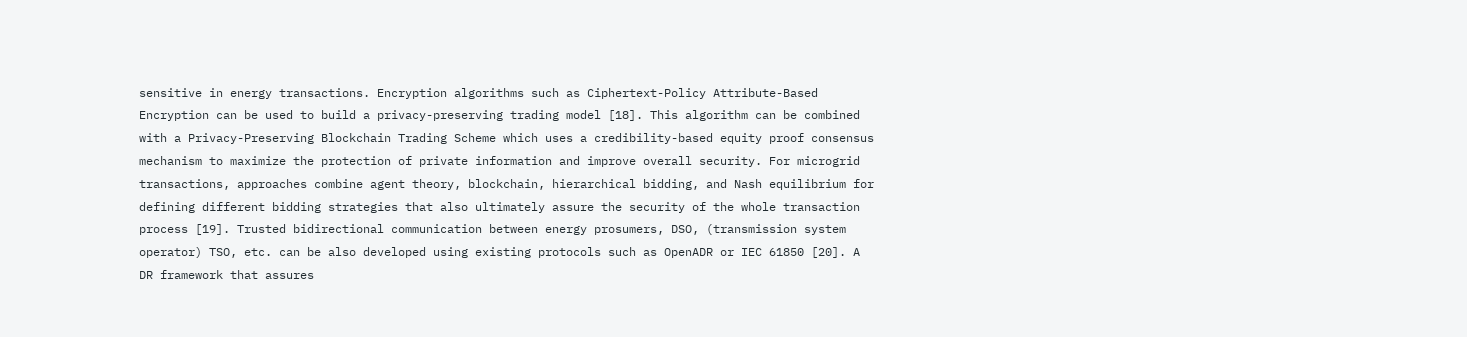sensitive in energy transactions. Encryption algorithms such as Ciphertext-Policy Attribute-Based Encryption can be used to build a privacy-preserving trading model [18]. This algorithm can be combined with a Privacy-Preserving Blockchain Trading Scheme which uses a credibility-based equity proof consensus mechanism to maximize the protection of private information and improve overall security. For microgrid transactions, approaches combine agent theory, blockchain, hierarchical bidding, and Nash equilibrium for defining different bidding strategies that also ultimately assure the security of the whole transaction process [19]. Trusted bidirectional communication between energy prosumers, DSO, (transmission system operator) TSO, etc. can be also developed using existing protocols such as OpenADR or IEC 61850 [20]. A DR framework that assures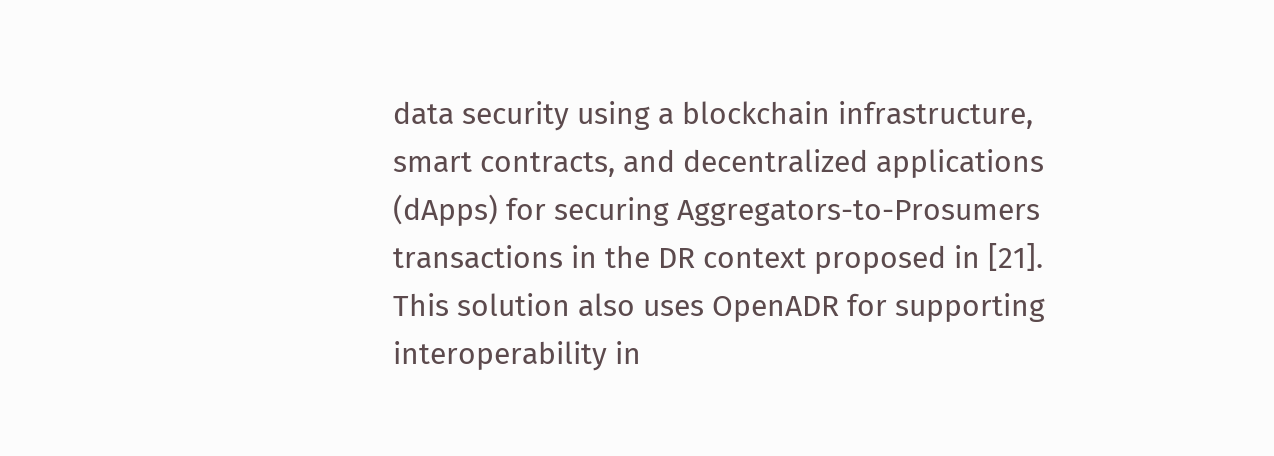data security using a blockchain infrastructure, smart contracts, and decentralized applications (dApps) for securing Aggregators-to-Prosumers transactions in the DR context proposed in [21]. This solution also uses OpenADR for supporting interoperability in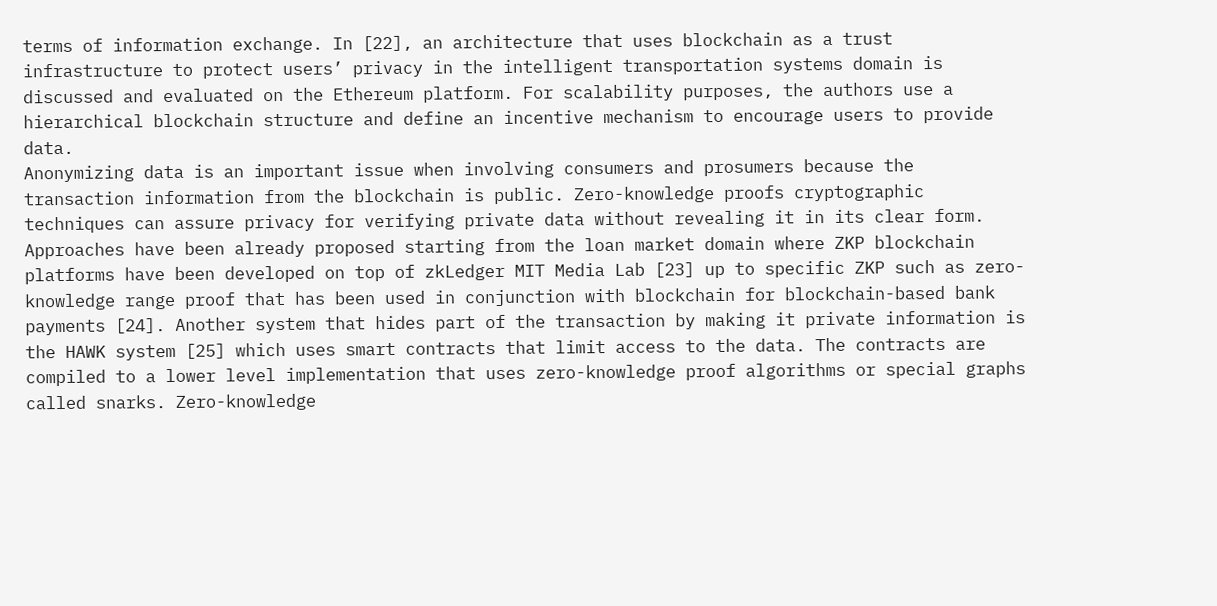terms of information exchange. In [22], an architecture that uses blockchain as a trust infrastructure to protect users’ privacy in the intelligent transportation systems domain is discussed and evaluated on the Ethereum platform. For scalability purposes, the authors use a hierarchical blockchain structure and define an incentive mechanism to encourage users to provide data.
Anonymizing data is an important issue when involving consumers and prosumers because the transaction information from the blockchain is public. Zero-knowledge proofs cryptographic techniques can assure privacy for verifying private data without revealing it in its clear form. Approaches have been already proposed starting from the loan market domain where ZKP blockchain platforms have been developed on top of zkLedger MIT Media Lab [23] up to specific ZKP such as zero-knowledge range proof that has been used in conjunction with blockchain for blockchain-based bank payments [24]. Another system that hides part of the transaction by making it private information is the HAWK system [25] which uses smart contracts that limit access to the data. The contracts are compiled to a lower level implementation that uses zero-knowledge proof algorithms or special graphs called snarks. Zero-knowledge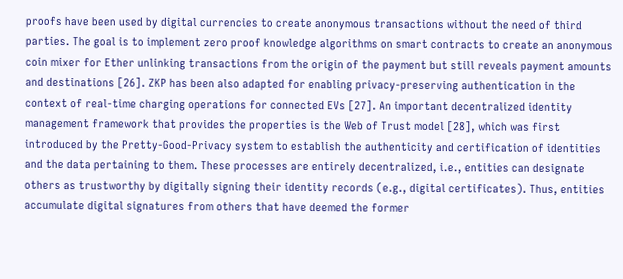proofs have been used by digital currencies to create anonymous transactions without the need of third parties. The goal is to implement zero proof knowledge algorithms on smart contracts to create an anonymous coin mixer for Ether unlinking transactions from the origin of the payment but still reveals payment amounts and destinations [26]. ZKP has been also adapted for enabling privacy-preserving authentication in the context of real-time charging operations for connected EVs [27]. An important decentralized identity management framework that provides the properties is the Web of Trust model [28], which was first introduced by the Pretty-Good-Privacy system to establish the authenticity and certification of identities and the data pertaining to them. These processes are entirely decentralized, i.e., entities can designate others as trustworthy by digitally signing their identity records (e.g., digital certificates). Thus, entities accumulate digital signatures from others that have deemed the former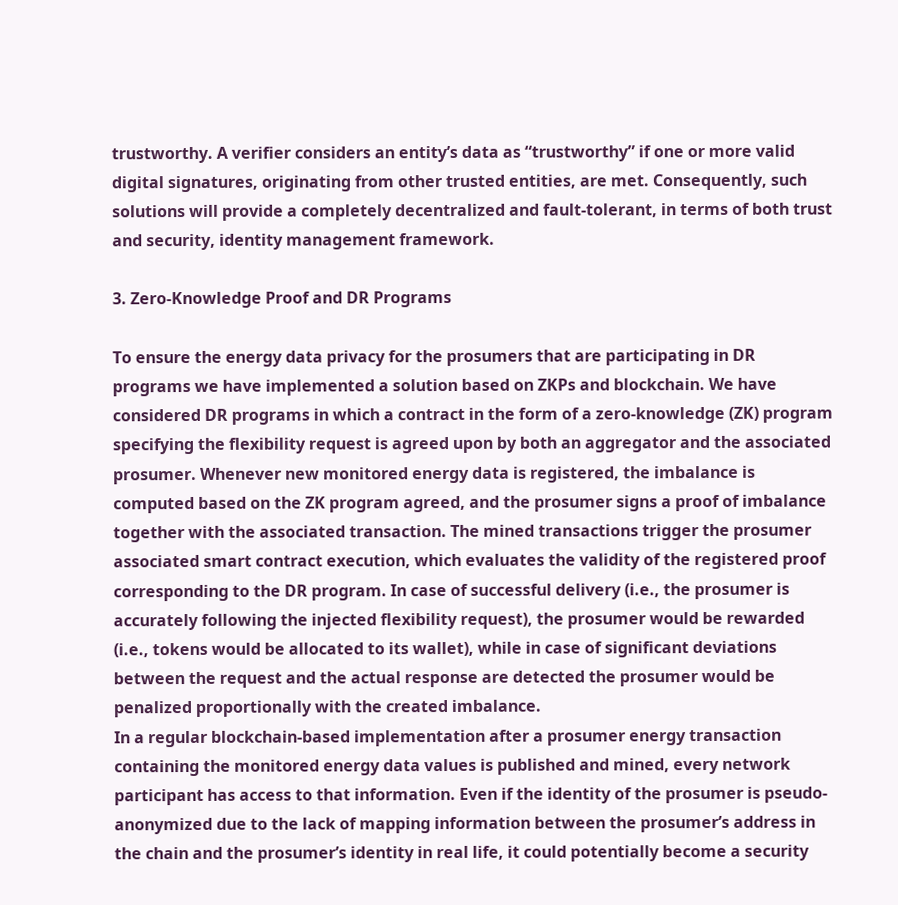trustworthy. A verifier considers an entity’s data as “trustworthy” if one or more valid digital signatures, originating from other trusted entities, are met. Consequently, such solutions will provide a completely decentralized and fault-tolerant, in terms of both trust and security, identity management framework.

3. Zero-Knowledge Proof and DR Programs

To ensure the energy data privacy for the prosumers that are participating in DR programs we have implemented a solution based on ZKPs and blockchain. We have considered DR programs in which a contract in the form of a zero-knowledge (ZK) program specifying the flexibility request is agreed upon by both an aggregator and the associated prosumer. Whenever new monitored energy data is registered, the imbalance is computed based on the ZK program agreed, and the prosumer signs a proof of imbalance together with the associated transaction. The mined transactions trigger the prosumer associated smart contract execution, which evaluates the validity of the registered proof corresponding to the DR program. In case of successful delivery (i.e., the prosumer is accurately following the injected flexibility request), the prosumer would be rewarded (i.e., tokens would be allocated to its wallet), while in case of significant deviations between the request and the actual response are detected the prosumer would be penalized proportionally with the created imbalance.
In a regular blockchain-based implementation after a prosumer energy transaction containing the monitored energy data values is published and mined, every network participant has access to that information. Even if the identity of the prosumer is pseudo-anonymized due to the lack of mapping information between the prosumer’s address in the chain and the prosumer’s identity in real life, it could potentially become a security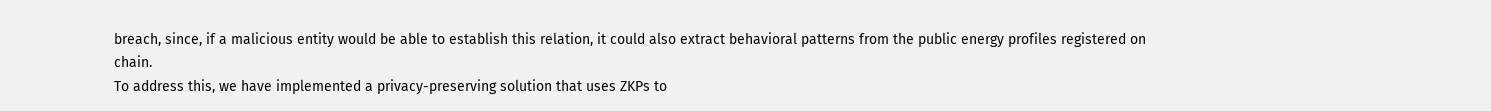breach, since, if a malicious entity would be able to establish this relation, it could also extract behavioral patterns from the public energy profiles registered on chain.
To address this, we have implemented a privacy-preserving solution that uses ZKPs to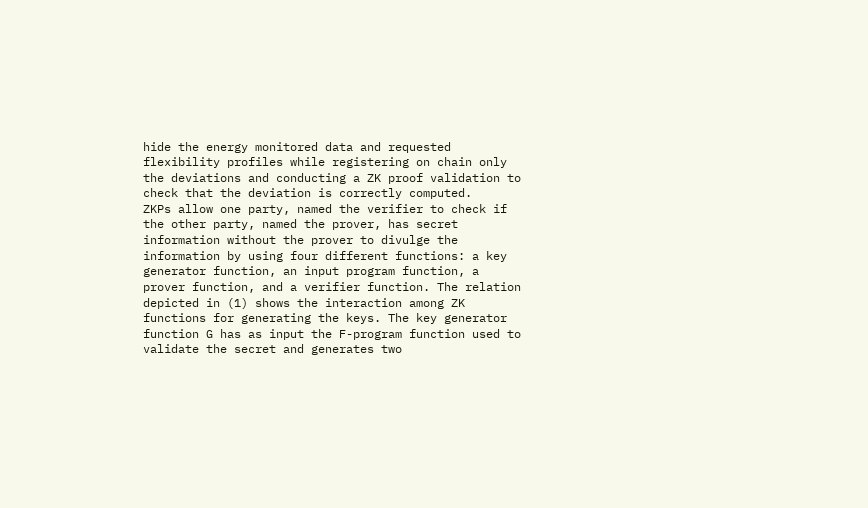hide the energy monitored data and requested flexibility profiles while registering on chain only the deviations and conducting a ZK proof validation to check that the deviation is correctly computed.
ZKPs allow one party, named the verifier to check if the other party, named the prover, has secret information without the prover to divulge the information by using four different functions: a key generator function, an input program function, a prover function, and a verifier function. The relation depicted in (1) shows the interaction among ZK functions for generating the keys. The key generator function G has as input the F-program function used to validate the secret and generates two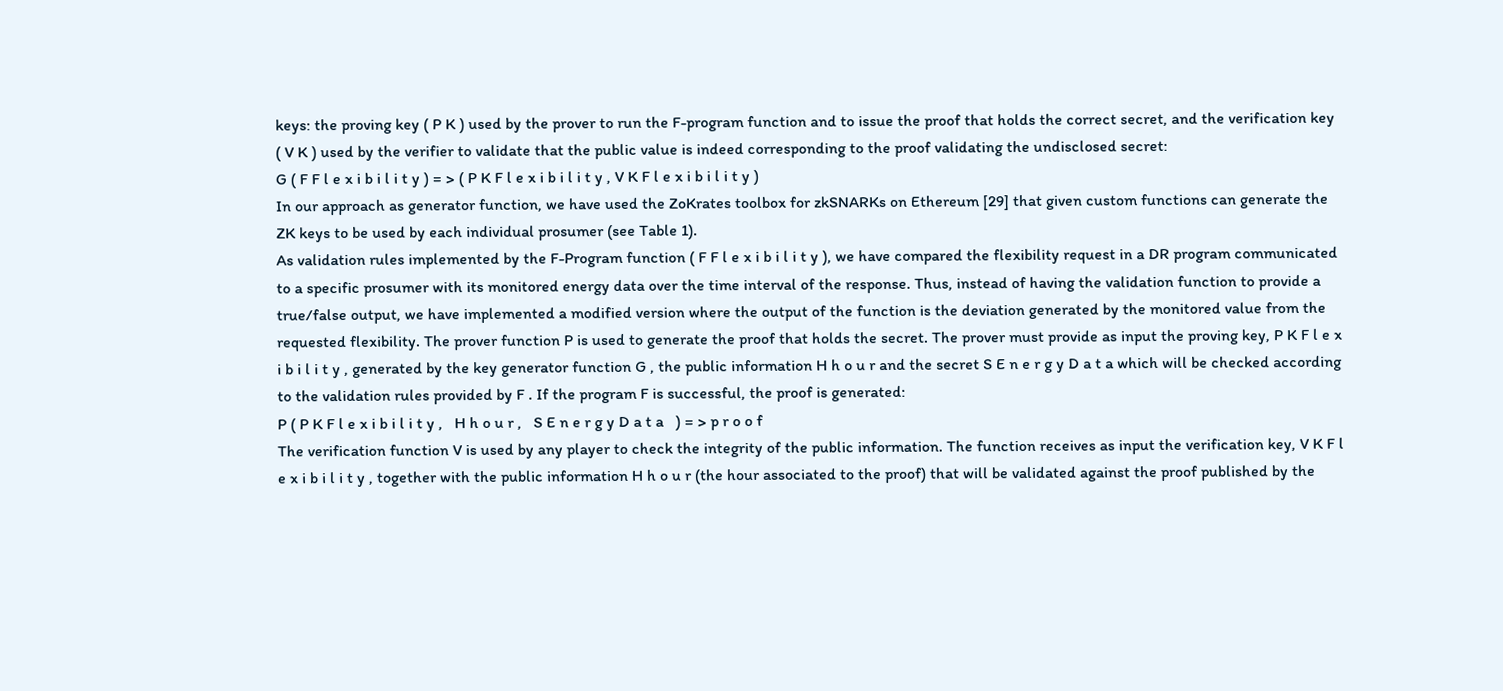keys: the proving key ( P K ) used by the prover to run the F-program function and to issue the proof that holds the correct secret, and the verification key ( V K ) used by the verifier to validate that the public value is indeed corresponding to the proof validating the undisclosed secret:
G ( F F l e x i b i l i t y ) = > ( P K F l e x i b i l i t y , V K F l e x i b i l i t y )
In our approach as generator function, we have used the ZoKrates toolbox for zkSNARKs on Ethereum [29] that given custom functions can generate the ZK keys to be used by each individual prosumer (see Table 1).
As validation rules implemented by the F-Program function ( F F l e x i b i l i t y ), we have compared the flexibility request in a DR program communicated to a specific prosumer with its monitored energy data over the time interval of the response. Thus, instead of having the validation function to provide a true/false output, we have implemented a modified version where the output of the function is the deviation generated by the monitored value from the requested flexibility. The prover function P is used to generate the proof that holds the secret. The prover must provide as input the proving key, P K F l e x i b i l i t y , generated by the key generator function G , the public information H h o u r and the secret S E n e r g y D a t a which will be checked according to the validation rules provided by F . If the program F is successful, the proof is generated:
P ( P K F l e x i b i l i t y ,   H h o u r ,   S E n e r g y D a t a   ) = > p r o o f
The verification function V is used by any player to check the integrity of the public information. The function receives as input the verification key, V K F l e x i b i l i t y , together with the public information H h o u r (the hour associated to the proof) that will be validated against the proof published by the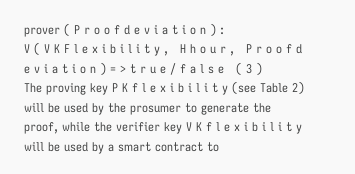prover ( P r o o f d e v i a t i o n ) :
V ( V K F l e x i b i l i t y ,   H h o u r ,   P r o o f d e v i a t i o n ) = > t r u e / f a l s e   ( 3 )
The proving key P K f l e x i b i l i t y (see Table 2) will be used by the prosumer to generate the proof, while the verifier key V K f l e x i b i l i t y   will be used by a smart contract to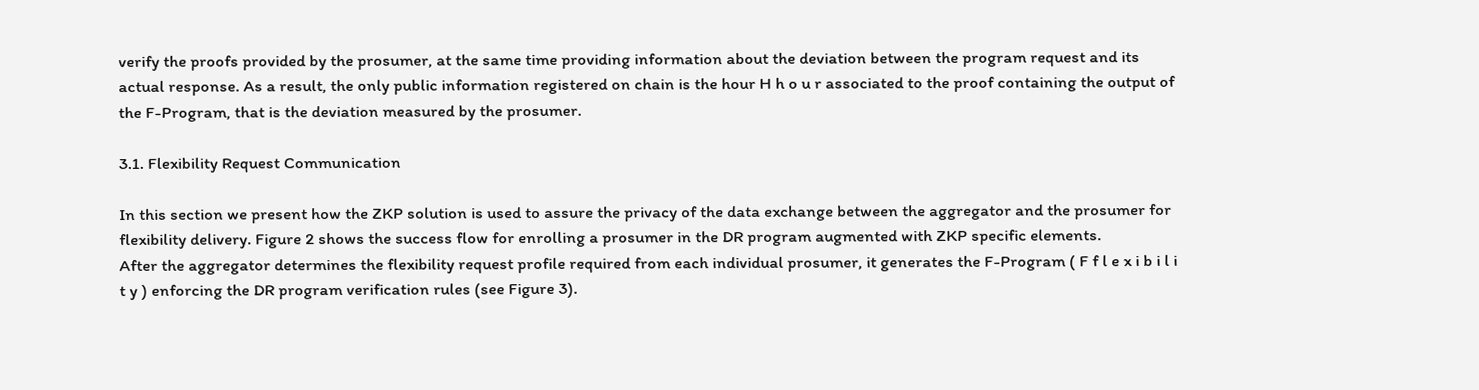verify the proofs provided by the prosumer, at the same time providing information about the deviation between the program request and its actual response. As a result, the only public information registered on chain is the hour H h o u r associated to the proof containing the output of the F-Program, that is the deviation measured by the prosumer.

3.1. Flexibility Request Communication

In this section we present how the ZKP solution is used to assure the privacy of the data exchange between the aggregator and the prosumer for flexibility delivery. Figure 2 shows the success flow for enrolling a prosumer in the DR program augmented with ZKP specific elements.
After the aggregator determines the flexibility request profile required from each individual prosumer, it generates the F-Program ( F f l e x i b i l i t y ) enforcing the DR program verification rules (see Figure 3).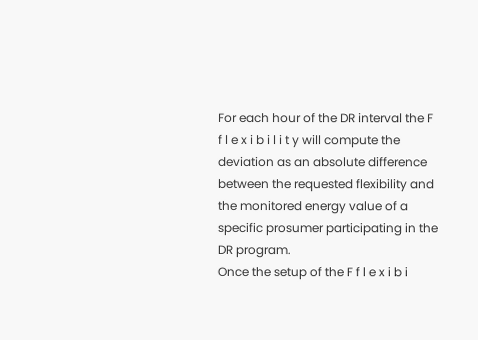For each hour of the DR interval the F f l e x i b i l i t y will compute the deviation as an absolute difference between the requested flexibility and the monitored energy value of a specific prosumer participating in the DR program.
Once the setup of the F f l e x i b i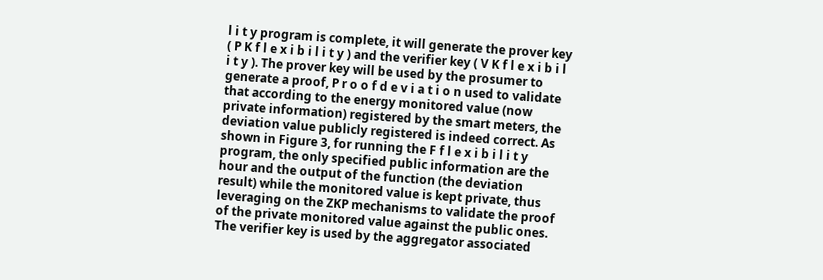l i t y program is complete, it will generate the prover key ( P K f l e x i b i l i t y ) and the verifier key ( V K f l e x i b i l i t y ). The prover key will be used by the prosumer to generate a proof, P r o o f d e v i a t i o n used to validate that according to the energy monitored value (now private information) registered by the smart meters, the deviation value publicly registered is indeed correct. As shown in Figure 3, for running the F f l e x i b i l i t y program, the only specified public information are the hour and the output of the function (the deviation result) while the monitored value is kept private, thus leveraging on the ZKP mechanisms to validate the proof of the private monitored value against the public ones.
The verifier key is used by the aggregator associated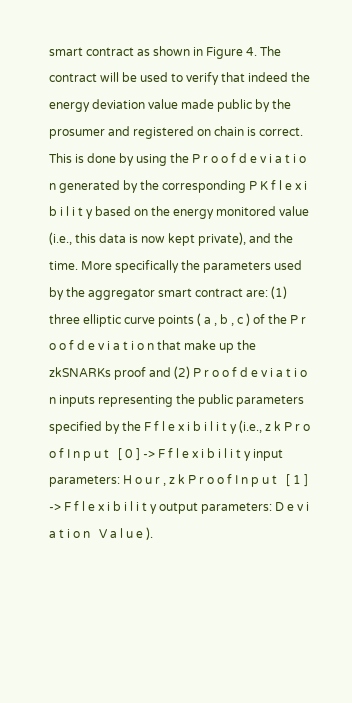smart contract as shown in Figure 4. The contract will be used to verify that indeed the energy deviation value made public by the prosumer and registered on chain is correct. This is done by using the P r o o f d e v i a t i o n generated by the corresponding P K f l e x i b i l i t y based on the energy monitored value (i.e., this data is now kept private), and the time. More specifically the parameters used by the aggregator smart contract are: (1) three elliptic curve points ( a , b , c ) of the P r o o f d e v i a t i o n that make up the zkSNARKs proof and (2) P r o o f d e v i a t i o n inputs representing the public parameters specified by the F f l e x i b i l i t y (i.e., z k P r o o f I n p u t   [ 0 ] -> F f l e x i b i l i t y input parameters: H o u r , z k P r o o f I n p u t   [ 1 ] -> F f l e x i b i l i t y output parameters: D e v i a t i o n   V a l u e ).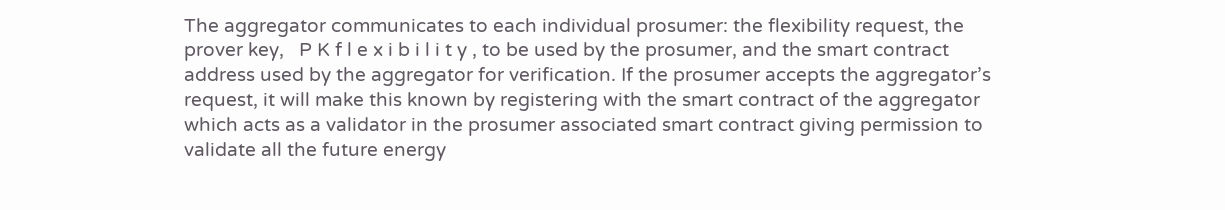The aggregator communicates to each individual prosumer: the flexibility request, the prover key,   P K f l e x i b i l i t y , to be used by the prosumer, and the smart contract address used by the aggregator for verification. If the prosumer accepts the aggregator’s request, it will make this known by registering with the smart contract of the aggregator which acts as a validator in the prosumer associated smart contract giving permission to validate all the future energy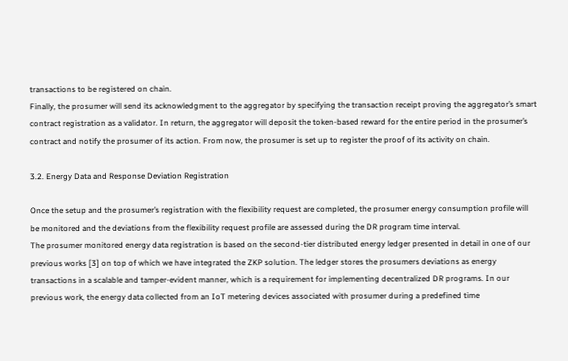transactions to be registered on chain.
Finally, the prosumer will send its acknowledgment to the aggregator by specifying the transaction receipt proving the aggregator’s smart contract registration as a validator. In return, the aggregator will deposit the token-based reward for the entire period in the prosumer’s contract and notify the prosumer of its action. From now, the prosumer is set up to register the proof of its activity on chain.

3.2. Energy Data and Response Deviation Registration

Once the setup and the prosumer’s registration with the flexibility request are completed, the prosumer energy consumption profile will be monitored and the deviations from the flexibility request profile are assessed during the DR program time interval.
The prosumer monitored energy data registration is based on the second-tier distributed energy ledger presented in detail in one of our previous works [3] on top of which we have integrated the ZKP solution. The ledger stores the prosumers deviations as energy transactions in a scalable and tamper-evident manner, which is a requirement for implementing decentralized DR programs. In our previous work, the energy data collected from an IoT metering devices associated with prosumer during a predefined time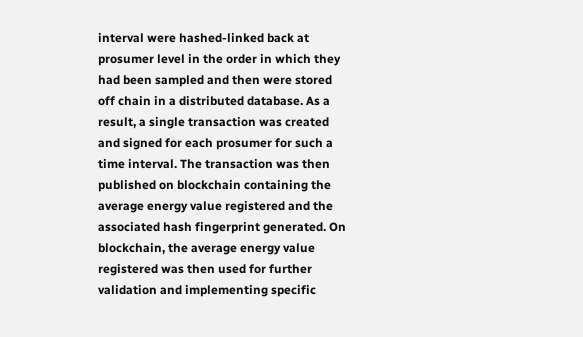interval were hashed-linked back at prosumer level in the order in which they had been sampled and then were stored off chain in a distributed database. As a result, a single transaction was created and signed for each prosumer for such a time interval. The transaction was then published on blockchain containing the average energy value registered and the associated hash fingerprint generated. On blockchain, the average energy value registered was then used for further validation and implementing specific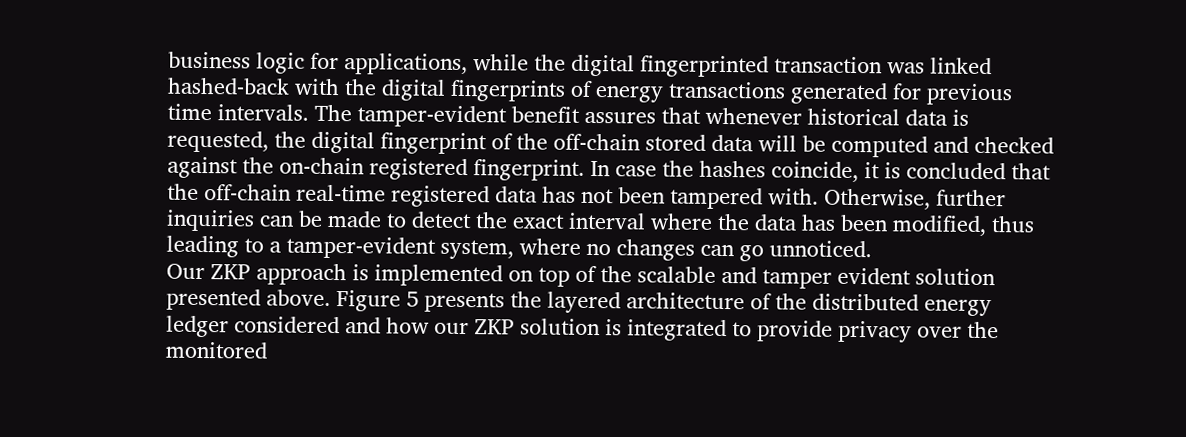business logic for applications, while the digital fingerprinted transaction was linked hashed-back with the digital fingerprints of energy transactions generated for previous time intervals. The tamper-evident benefit assures that whenever historical data is requested, the digital fingerprint of the off-chain stored data will be computed and checked against the on-chain registered fingerprint. In case the hashes coincide, it is concluded that the off-chain real-time registered data has not been tampered with. Otherwise, further inquiries can be made to detect the exact interval where the data has been modified, thus leading to a tamper-evident system, where no changes can go unnoticed.
Our ZKP approach is implemented on top of the scalable and tamper evident solution presented above. Figure 5 presents the layered architecture of the distributed energy ledger considered and how our ZKP solution is integrated to provide privacy over the monitored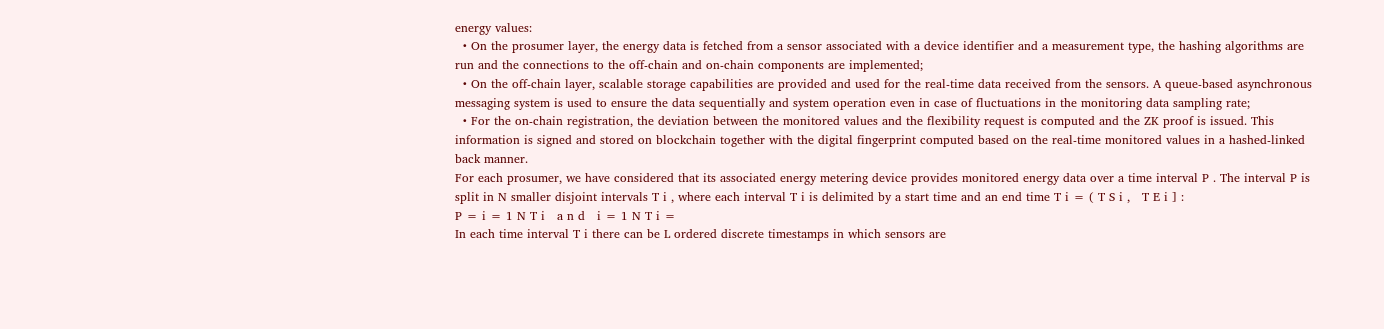energy values:
  • On the prosumer layer, the energy data is fetched from a sensor associated with a device identifier and a measurement type, the hashing algorithms are run and the connections to the off-chain and on-chain components are implemented;
  • On the off-chain layer, scalable storage capabilities are provided and used for the real-time data received from the sensors. A queue-based asynchronous messaging system is used to ensure the data sequentially and system operation even in case of fluctuations in the monitoring data sampling rate;
  • For the on-chain registration, the deviation between the monitored values and the flexibility request is computed and the ZK proof is issued. This information is signed and stored on blockchain together with the digital fingerprint computed based on the real-time monitored values in a hashed-linked back manner.
For each prosumer, we have considered that its associated energy metering device provides monitored energy data over a time interval P . The interval P is split in N smaller disjoint intervals T i , where each interval T i is delimited by a start time and an end time T i = ( T S i ,   T E i ] :
P = i = 1 N T i   a n d   i = 1 N T i =
In each time interval T i there can be L ordered discrete timestamps in which sensors are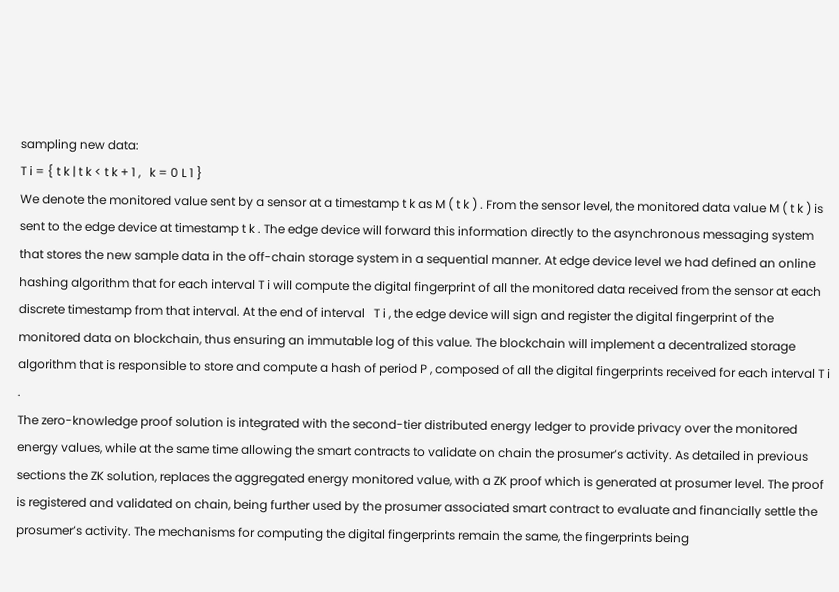sampling new data:
T i = { t k | t k < t k + 1 ,   k = 0 L 1 }
We denote the monitored value sent by a sensor at a timestamp t k as M ( t k ) . From the sensor level, the monitored data value M ( t k ) is sent to the edge device at timestamp t k . The edge device will forward this information directly to the asynchronous messaging system that stores the new sample data in the off-chain storage system in a sequential manner. At edge device level we had defined an online hashing algorithm that for each interval T i will compute the digital fingerprint of all the monitored data received from the sensor at each discrete timestamp from that interval. At the end of interval   T i , the edge device will sign and register the digital fingerprint of the monitored data on blockchain, thus ensuring an immutable log of this value. The blockchain will implement a decentralized storage algorithm that is responsible to store and compute a hash of period P , composed of all the digital fingerprints received for each interval T i .
The zero-knowledge proof solution is integrated with the second-tier distributed energy ledger to provide privacy over the monitored energy values, while at the same time allowing the smart contracts to validate on chain the prosumer’s activity. As detailed in previous sections the ZK solution, replaces the aggregated energy monitored value, with a ZK proof which is generated at prosumer level. The proof is registered and validated on chain, being further used by the prosumer associated smart contract to evaluate and financially settle the prosumer’s activity. The mechanisms for computing the digital fingerprints remain the same, the fingerprints being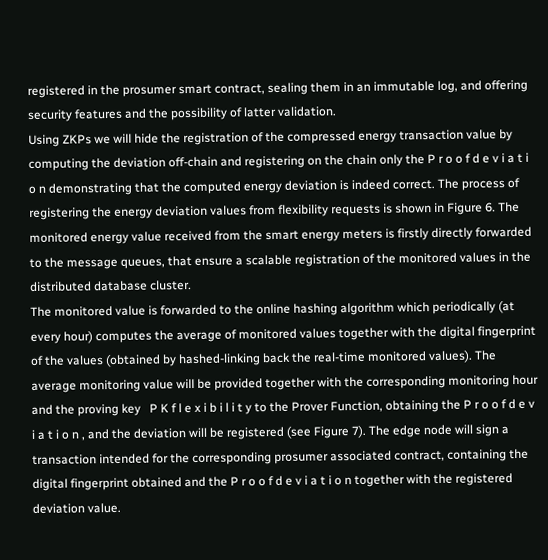registered in the prosumer smart contract, sealing them in an immutable log, and offering security features and the possibility of latter validation.
Using ZKPs we will hide the registration of the compressed energy transaction value by computing the deviation off-chain and registering on the chain only the P r o o f d e v i a t i o n demonstrating that the computed energy deviation is indeed correct. The process of registering the energy deviation values from flexibility requests is shown in Figure 6. The monitored energy value received from the smart energy meters is firstly directly forwarded to the message queues, that ensure a scalable registration of the monitored values in the distributed database cluster.
The monitored value is forwarded to the online hashing algorithm which periodically (at every hour) computes the average of monitored values together with the digital fingerprint of the values (obtained by hashed-linking back the real-time monitored values). The average monitoring value will be provided together with the corresponding monitoring hour and the proving key   P K f l e x i b i l i t y to the Prover Function, obtaining the P r o o f d e v i a t i o n , and the deviation will be registered (see Figure 7). The edge node will sign a transaction intended for the corresponding prosumer associated contract, containing the digital fingerprint obtained and the P r o o f d e v i a t i o n together with the registered deviation value.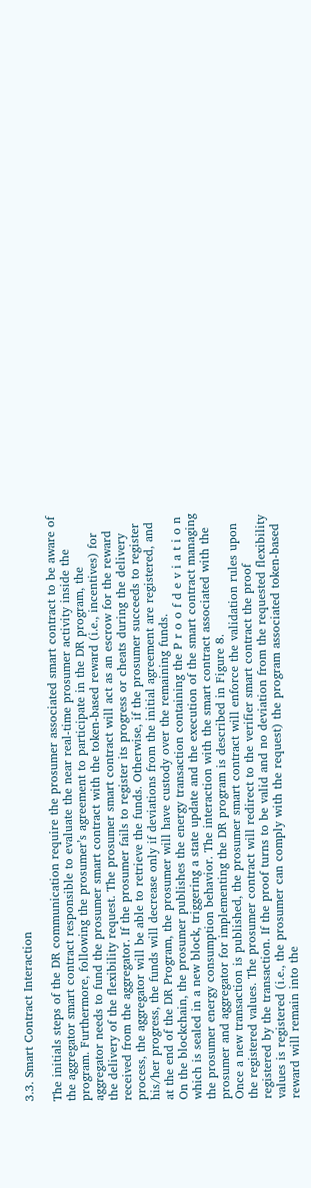3.3. Smart Contract Interaction

The initials steps of the DR communication require the prosumer associated smart contract to be aware of the aggregator smart contract responsible to evaluate the near real-time prosumer activity inside the program. Furthermore, following the prosumer’s agreement to participate in the DR program, the aggregator needs to fund the prosumer smart contract with the token-based reward (i.e., incentives) for the delivery of the flexibility request. The prosumer smart contract will act as an escrow for the reward received from the aggregator. If the prosumer fails to register its progress or cheats during the delivery process, the aggregator will be able to retrieve the funds. Otherwise, if the prosumer succeeds to register his/her progress, the funds will decrease only if deviations from the initial agreement are registered, and at the end of the DR Program, the prosumer will have custody over the remaining funds.
On the blockchain, the prosumer publishes the energy transaction containing the P r o o f d e v i a t i o n which is sealed in a new block, triggering a state update and the execution of the smart contract managing the prosumer energy consumption behavior. The interaction with the smart contract associated with the prosumer and aggregator for implementing the DR program is described in Figure 8.
Once a new transaction is published, the prosumer smart contract will enforce the validation rules upon the registered values. The prosumer contract will redirect to the verifier smart contract the proof registered by the transaction. If the proof turns to be valid and no deviation from the requested flexibility values is registered (i.e., the prosumer can comply with the request) the program associated token-based reward will remain into the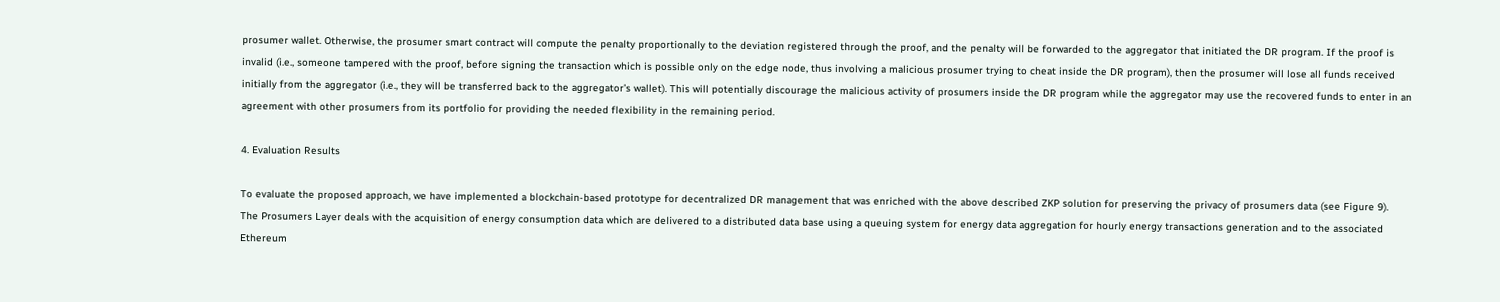prosumer wallet. Otherwise, the prosumer smart contract will compute the penalty proportionally to the deviation registered through the proof, and the penalty will be forwarded to the aggregator that initiated the DR program. If the proof is invalid (i.e., someone tampered with the proof, before signing the transaction which is possible only on the edge node, thus involving a malicious prosumer trying to cheat inside the DR program), then the prosumer will lose all funds received initially from the aggregator (i.e., they will be transferred back to the aggregator’s wallet). This will potentially discourage the malicious activity of prosumers inside the DR program while the aggregator may use the recovered funds to enter in an agreement with other prosumers from its portfolio for providing the needed flexibility in the remaining period.

4. Evaluation Results

To evaluate the proposed approach, we have implemented a blockchain-based prototype for decentralized DR management that was enriched with the above described ZKP solution for preserving the privacy of prosumers data (see Figure 9).
The Prosumers Layer deals with the acquisition of energy consumption data which are delivered to a distributed data base using a queuing system for energy data aggregation for hourly energy transactions generation and to the associated Ethereum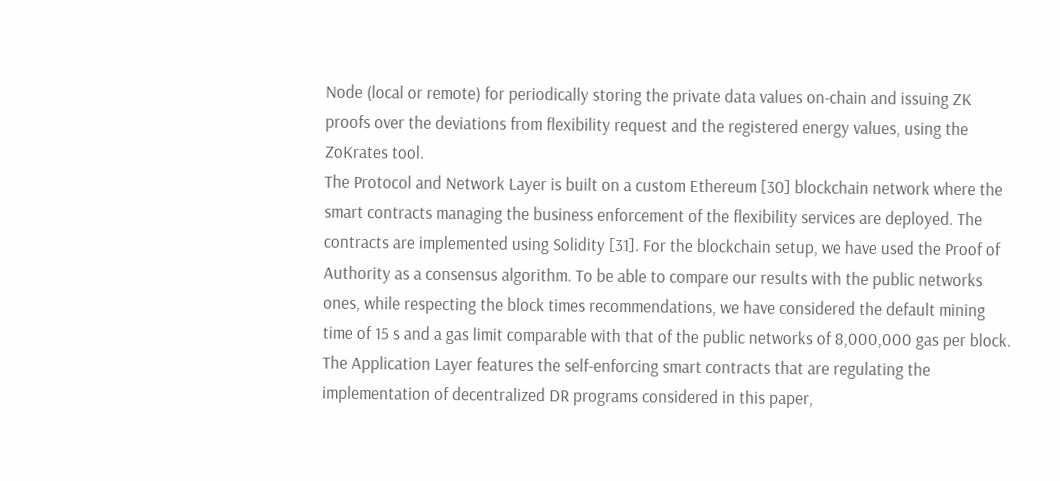Node (local or remote) for periodically storing the private data values on-chain and issuing ZK proofs over the deviations from flexibility request and the registered energy values, using the ZoKrates tool.
The Protocol and Network Layer is built on a custom Ethereum [30] blockchain network where the smart contracts managing the business enforcement of the flexibility services are deployed. The contracts are implemented using Solidity [31]. For the blockchain setup, we have used the Proof of Authority as a consensus algorithm. To be able to compare our results with the public networks ones, while respecting the block times recommendations, we have considered the default mining time of 15 s and a gas limit comparable with that of the public networks of 8,000,000 gas per block.
The Application Layer features the self-enforcing smart contracts that are regulating the implementation of decentralized DR programs considered in this paper,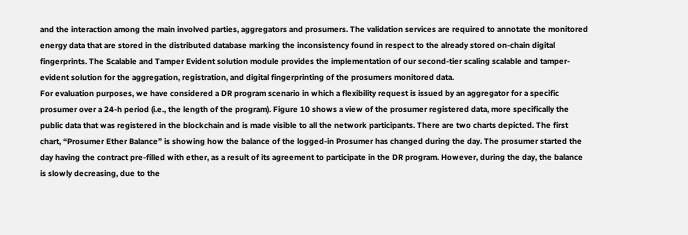and the interaction among the main involved parties, aggregators and prosumers. The validation services are required to annotate the monitored energy data that are stored in the distributed database marking the inconsistency found in respect to the already stored on-chain digital fingerprints. The Scalable and Tamper Evident solution module provides the implementation of our second-tier scaling scalable and tamper-evident solution for the aggregation, registration, and digital fingerprinting of the prosumers monitored data.
For evaluation purposes, we have considered a DR program scenario in which a flexibility request is issued by an aggregator for a specific prosumer over a 24-h period (i.e., the length of the program). Figure 10 shows a view of the prosumer registered data, more specifically the public data that was registered in the blockchain and is made visible to all the network participants. There are two charts depicted. The first chart, “Prosumer Ether Balance” is showing how the balance of the logged-in Prosumer has changed during the day. The prosumer started the day having the contract pre-filled with ether, as a result of its agreement to participate in the DR program. However, during the day, the balance is slowly decreasing, due to the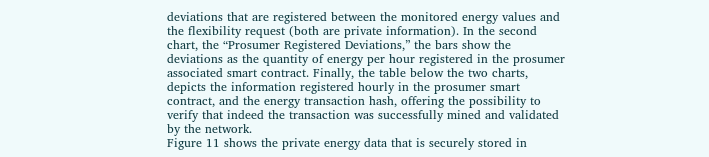deviations that are registered between the monitored energy values and the flexibility request (both are private information). In the second chart, the “Prosumer Registered Deviations,” the bars show the deviations as the quantity of energy per hour registered in the prosumer associated smart contract. Finally, the table below the two charts, depicts the information registered hourly in the prosumer smart contract, and the energy transaction hash, offering the possibility to verify that indeed the transaction was successfully mined and validated by the network.
Figure 11 shows the private energy data that is securely stored in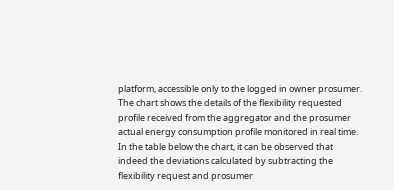platform, accessible only to the logged in owner prosumer. The chart shows the details of the flexibility requested profile received from the aggregator and the prosumer actual energy consumption profile monitored in real time.
In the table below the chart, it can be observed that indeed the deviations calculated by subtracting the flexibility request and prosumer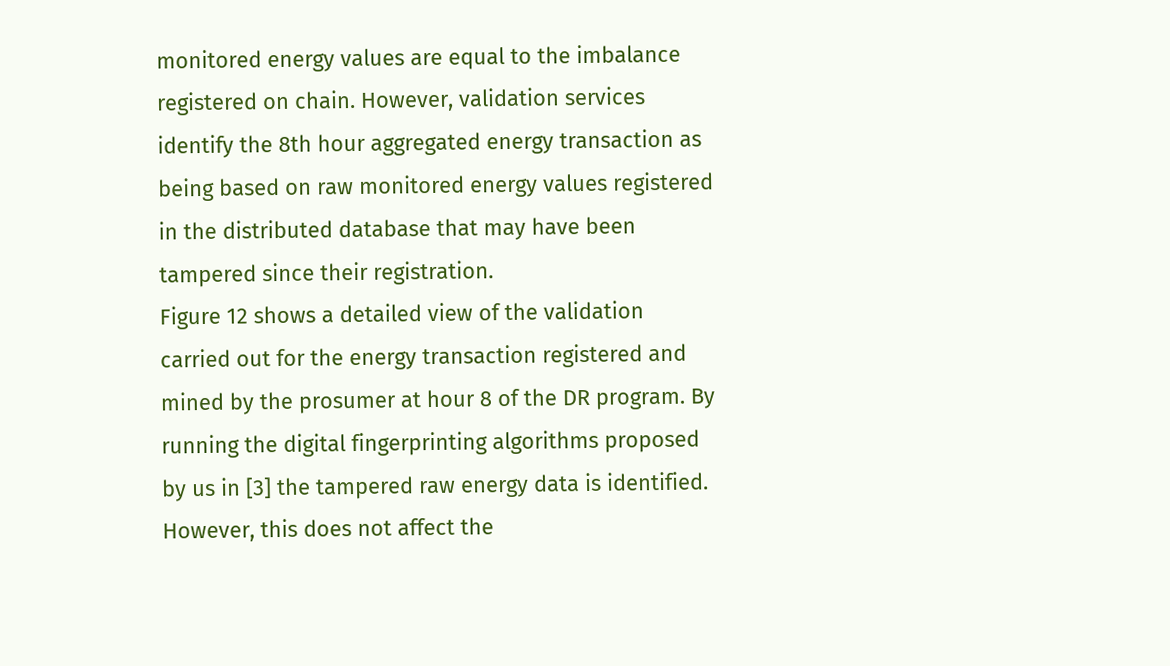monitored energy values are equal to the imbalance registered on chain. However, validation services identify the 8th hour aggregated energy transaction as being based on raw monitored energy values registered in the distributed database that may have been tampered since their registration.
Figure 12 shows a detailed view of the validation carried out for the energy transaction registered and mined by the prosumer at hour 8 of the DR program. By running the digital fingerprinting algorithms proposed by us in [3] the tampered raw energy data is identified. However, this does not affect the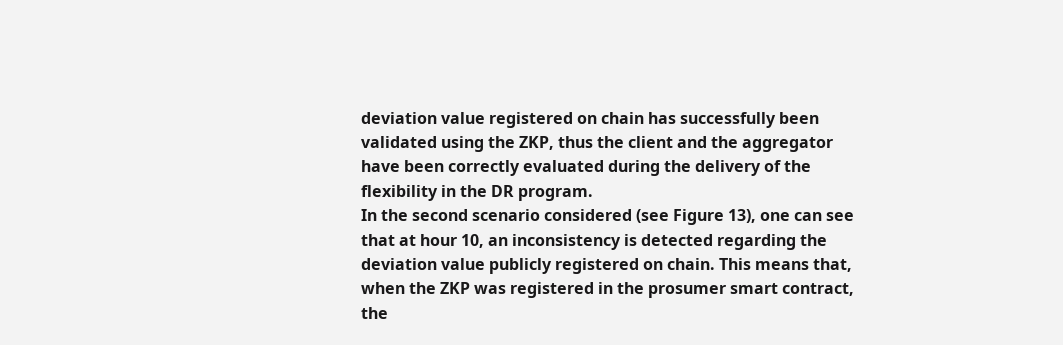deviation value registered on chain has successfully been validated using the ZKP, thus the client and the aggregator have been correctly evaluated during the delivery of the flexibility in the DR program.
In the second scenario considered (see Figure 13), one can see that at hour 10, an inconsistency is detected regarding the deviation value publicly registered on chain. This means that, when the ZKP was registered in the prosumer smart contract, the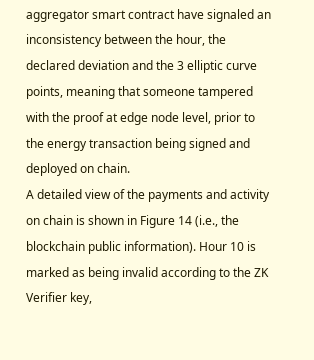aggregator smart contract have signaled an inconsistency between the hour, the declared deviation and the 3 elliptic curve points, meaning that someone tampered with the proof at edge node level, prior to the energy transaction being signed and deployed on chain.
A detailed view of the payments and activity on chain is shown in Figure 14 (i.e., the blockchain public information). Hour 10 is marked as being invalid according to the ZK Verifier key,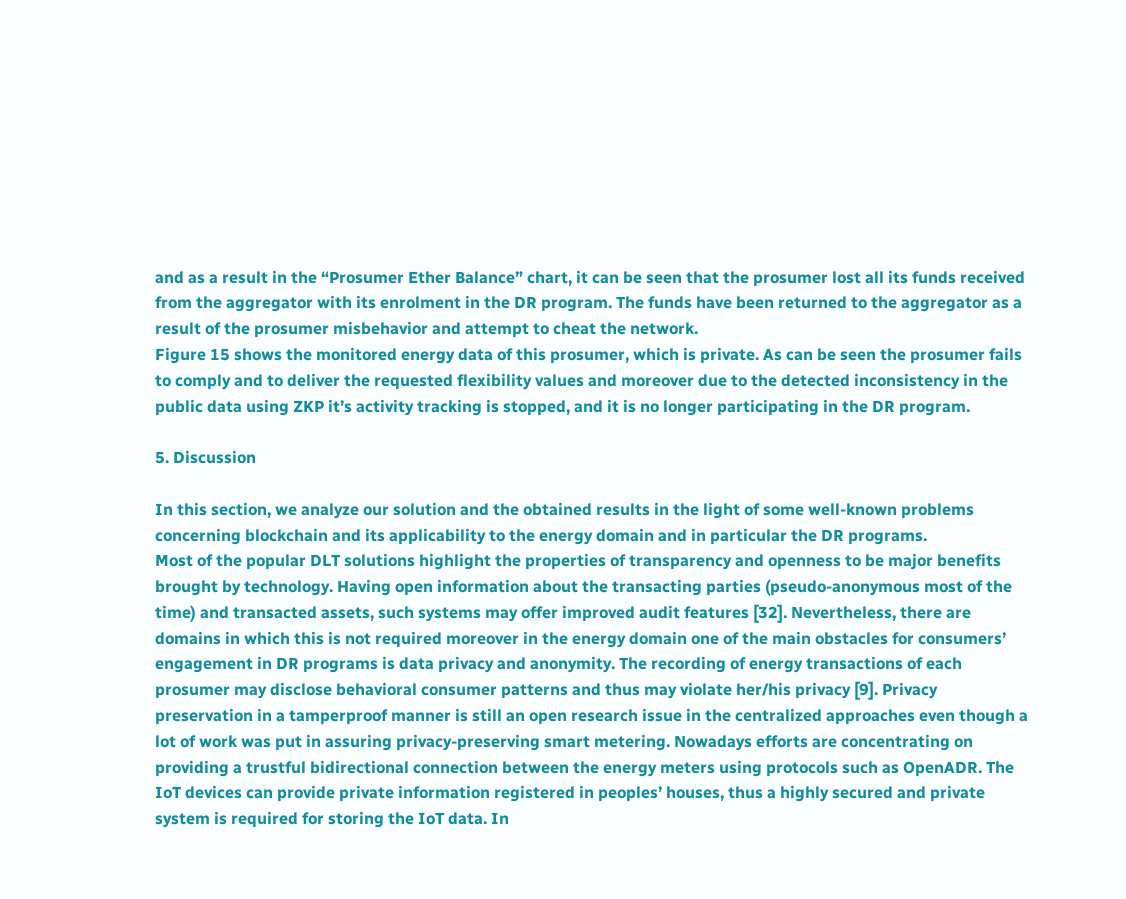and as a result in the “Prosumer Ether Balance” chart, it can be seen that the prosumer lost all its funds received from the aggregator with its enrolment in the DR program. The funds have been returned to the aggregator as a result of the prosumer misbehavior and attempt to cheat the network.
Figure 15 shows the monitored energy data of this prosumer, which is private. As can be seen the prosumer fails to comply and to deliver the requested flexibility values and moreover due to the detected inconsistency in the public data using ZKP it’s activity tracking is stopped, and it is no longer participating in the DR program.

5. Discussion

In this section, we analyze our solution and the obtained results in the light of some well-known problems concerning blockchain and its applicability to the energy domain and in particular the DR programs.
Most of the popular DLT solutions highlight the properties of transparency and openness to be major benefits brought by technology. Having open information about the transacting parties (pseudo-anonymous most of the time) and transacted assets, such systems may offer improved audit features [32]. Nevertheless, there are domains in which this is not required moreover in the energy domain one of the main obstacles for consumers’ engagement in DR programs is data privacy and anonymity. The recording of energy transactions of each prosumer may disclose behavioral consumer patterns and thus may violate her/his privacy [9]. Privacy preservation in a tamperproof manner is still an open research issue in the centralized approaches even though a lot of work was put in assuring privacy-preserving smart metering. Nowadays efforts are concentrating on providing a trustful bidirectional connection between the energy meters using protocols such as OpenADR. The IoT devices can provide private information registered in peoples’ houses, thus a highly secured and private system is required for storing the IoT data. In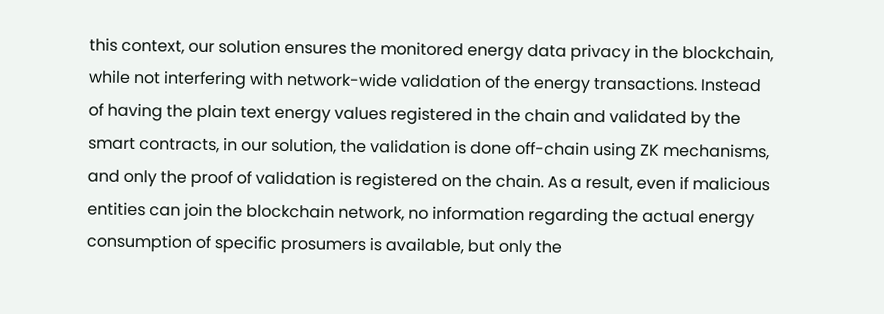this context, our solution ensures the monitored energy data privacy in the blockchain, while not interfering with network-wide validation of the energy transactions. Instead of having the plain text energy values registered in the chain and validated by the smart contracts, in our solution, the validation is done off-chain using ZK mechanisms, and only the proof of validation is registered on the chain. As a result, even if malicious entities can join the blockchain network, no information regarding the actual energy consumption of specific prosumers is available, but only the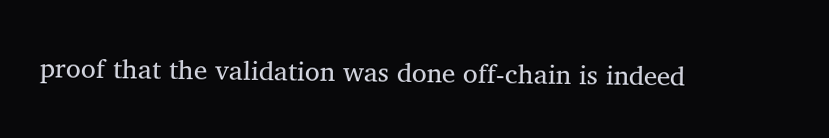proof that the validation was done off-chain is indeed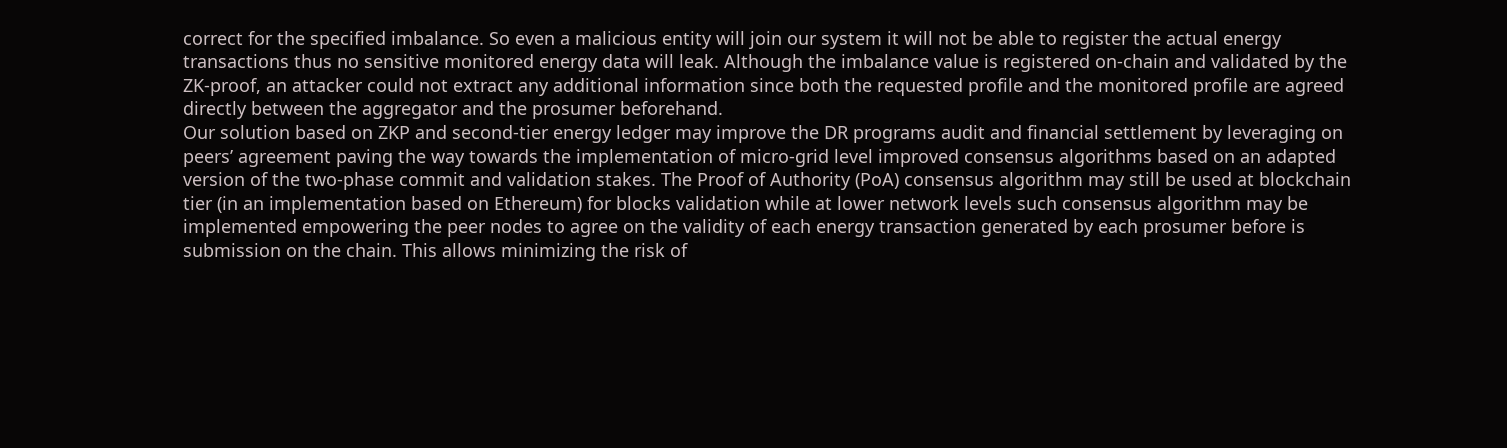correct for the specified imbalance. So even a malicious entity will join our system it will not be able to register the actual energy transactions thus no sensitive monitored energy data will leak. Although the imbalance value is registered on-chain and validated by the ZK-proof, an attacker could not extract any additional information since both the requested profile and the monitored profile are agreed directly between the aggregator and the prosumer beforehand.
Our solution based on ZKP and second-tier energy ledger may improve the DR programs audit and financial settlement by leveraging on peers’ agreement paving the way towards the implementation of micro-grid level improved consensus algorithms based on an adapted version of the two-phase commit and validation stakes. The Proof of Authority (PoA) consensus algorithm may still be used at blockchain tier (in an implementation based on Ethereum) for blocks validation while at lower network levels such consensus algorithm may be implemented empowering the peer nodes to agree on the validity of each energy transaction generated by each prosumer before is submission on the chain. This allows minimizing the risk of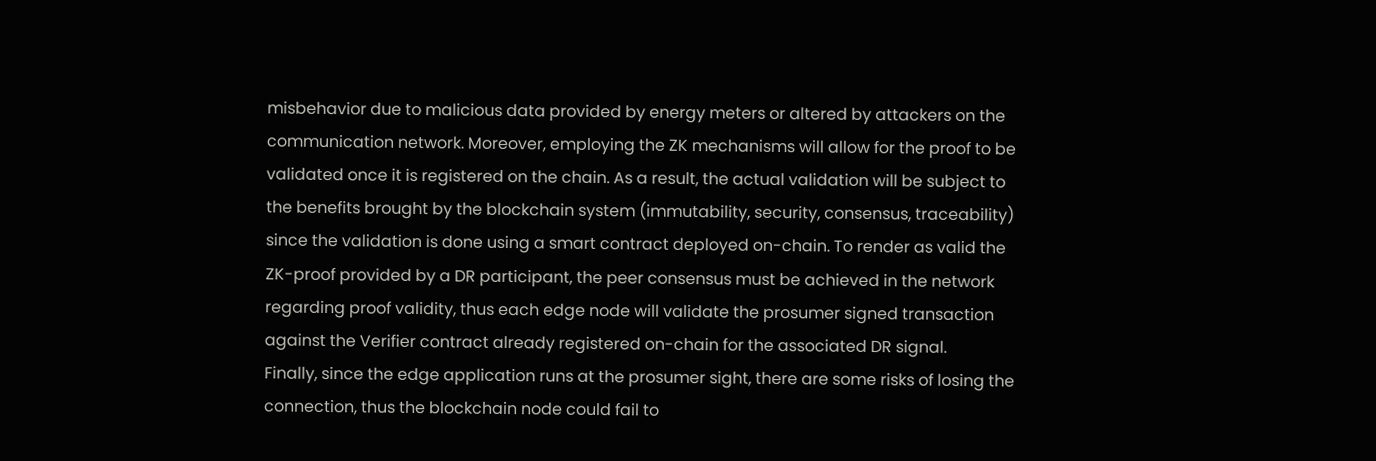misbehavior due to malicious data provided by energy meters or altered by attackers on the communication network. Moreover, employing the ZK mechanisms will allow for the proof to be validated once it is registered on the chain. As a result, the actual validation will be subject to the benefits brought by the blockchain system (immutability, security, consensus, traceability) since the validation is done using a smart contract deployed on-chain. To render as valid the ZK-proof provided by a DR participant, the peer consensus must be achieved in the network regarding proof validity, thus each edge node will validate the prosumer signed transaction against the Verifier contract already registered on-chain for the associated DR signal.
Finally, since the edge application runs at the prosumer sight, there are some risks of losing the connection, thus the blockchain node could fail to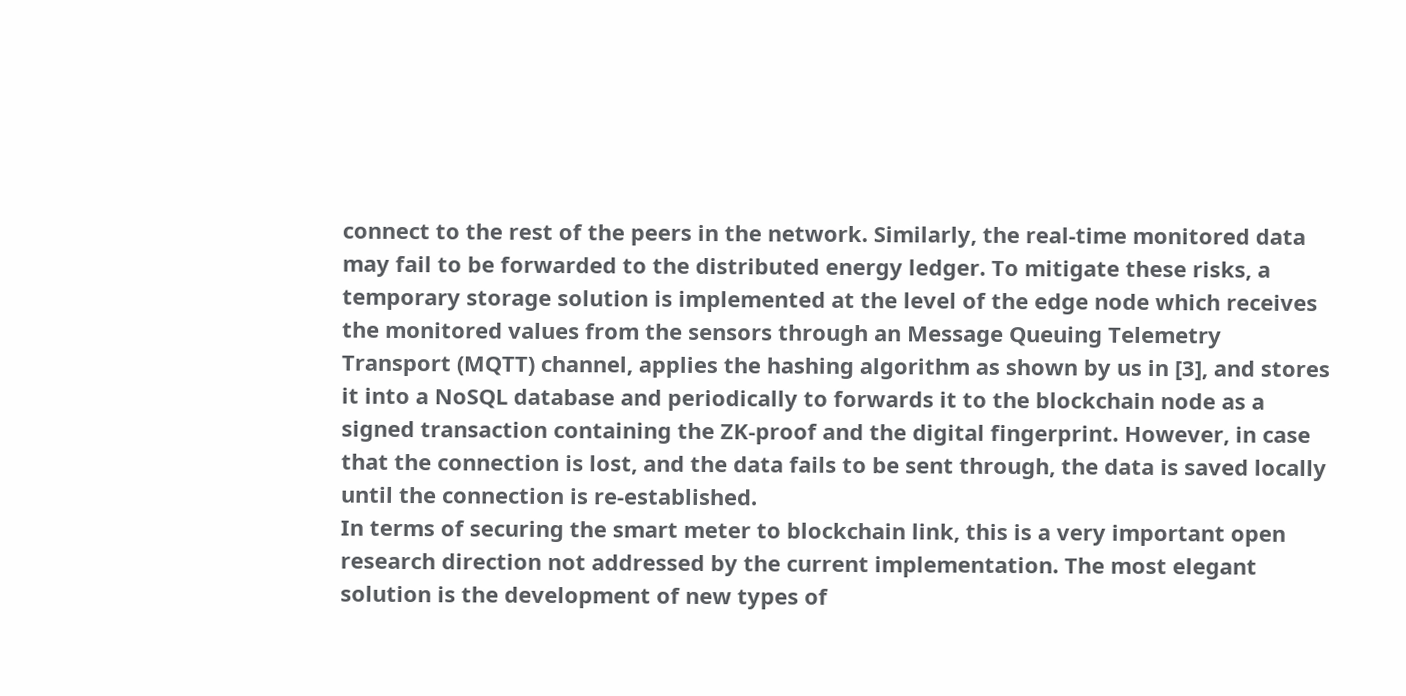connect to the rest of the peers in the network. Similarly, the real-time monitored data may fail to be forwarded to the distributed energy ledger. To mitigate these risks, a temporary storage solution is implemented at the level of the edge node which receives the monitored values from the sensors through an Message Queuing Telemetry Transport (MQTT) channel, applies the hashing algorithm as shown by us in [3], and stores it into a NoSQL database and periodically to forwards it to the blockchain node as a signed transaction containing the ZK-proof and the digital fingerprint. However, in case that the connection is lost, and the data fails to be sent through, the data is saved locally until the connection is re-established.
In terms of securing the smart meter to blockchain link, this is a very important open research direction not addressed by the current implementation. The most elegant solution is the development of new types of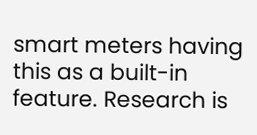smart meters having this as a built-in feature. Research is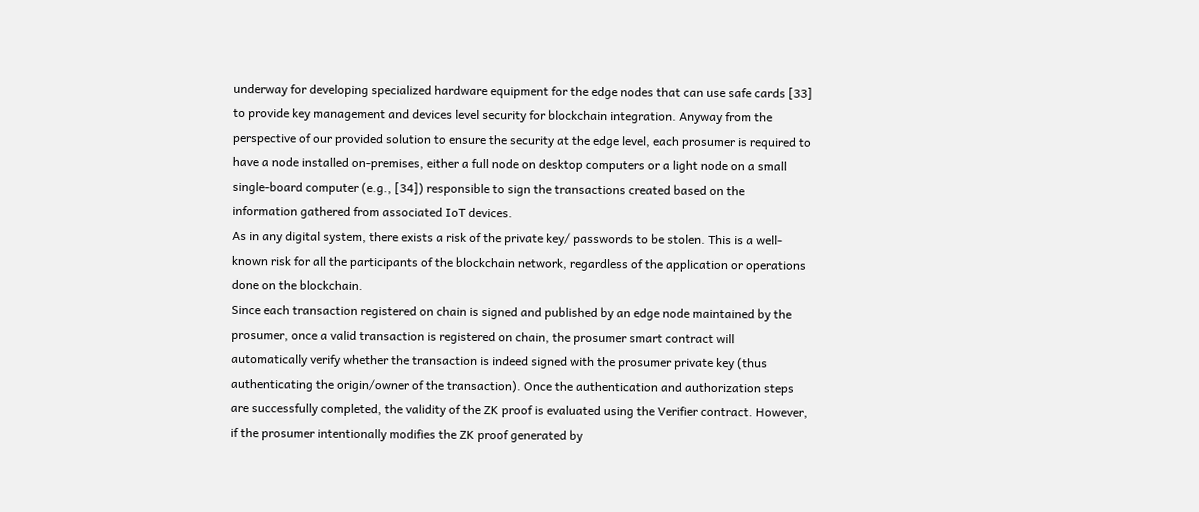underway for developing specialized hardware equipment for the edge nodes that can use safe cards [33] to provide key management and devices level security for blockchain integration. Anyway from the perspective of our provided solution to ensure the security at the edge level, each prosumer is required to have a node installed on-premises, either a full node on desktop computers or a light node on a small single-board computer (e.g., [34]) responsible to sign the transactions created based on the information gathered from associated IoT devices.
As in any digital system, there exists a risk of the private key/ passwords to be stolen. This is a well-known risk for all the participants of the blockchain network, regardless of the application or operations done on the blockchain.
Since each transaction registered on chain is signed and published by an edge node maintained by the prosumer, once a valid transaction is registered on chain, the prosumer smart contract will automatically verify whether the transaction is indeed signed with the prosumer private key (thus authenticating the origin/owner of the transaction). Once the authentication and authorization steps are successfully completed, the validity of the ZK proof is evaluated using the Verifier contract. However, if the prosumer intentionally modifies the ZK proof generated by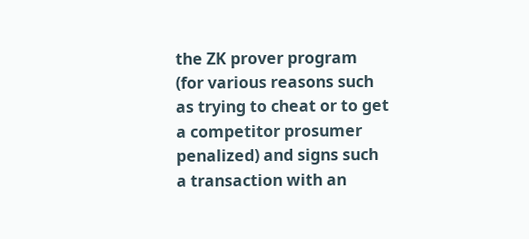the ZK prover program (for various reasons such as trying to cheat or to get a competitor prosumer penalized) and signs such a transaction with an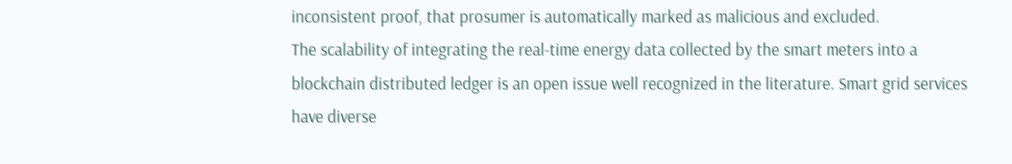inconsistent proof, that prosumer is automatically marked as malicious and excluded.
The scalability of integrating the real-time energy data collected by the smart meters into a blockchain distributed ledger is an open issue well recognized in the literature. Smart grid services have diverse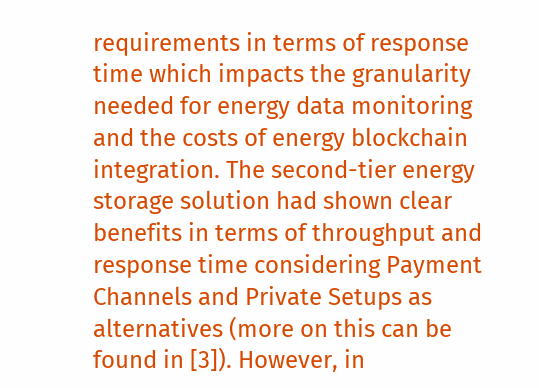requirements in terms of response time which impacts the granularity needed for energy data monitoring and the costs of energy blockchain integration. The second-tier energy storage solution had shown clear benefits in terms of throughput and response time considering Payment Channels and Private Setups as alternatives (more on this can be found in [3]). However, in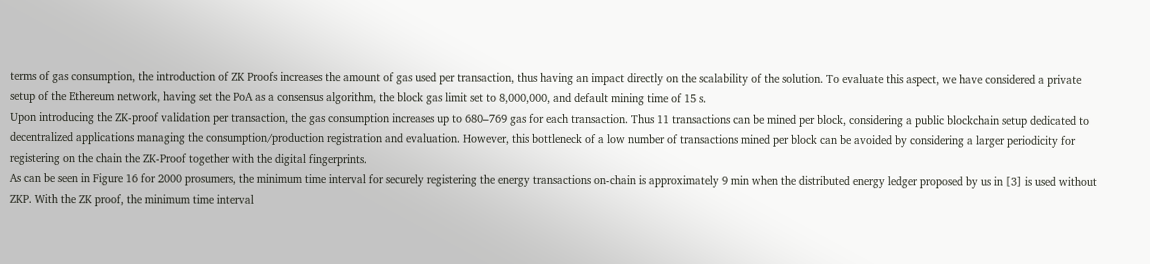terms of gas consumption, the introduction of ZK Proofs increases the amount of gas used per transaction, thus having an impact directly on the scalability of the solution. To evaluate this aspect, we have considered a private setup of the Ethereum network, having set the PoA as a consensus algorithm, the block gas limit set to 8,000,000, and default mining time of 15 s.
Upon introducing the ZK-proof validation per transaction, the gas consumption increases up to 680–769 gas for each transaction. Thus 11 transactions can be mined per block, considering a public blockchain setup dedicated to decentralized applications managing the consumption/production registration and evaluation. However, this bottleneck of a low number of transactions mined per block can be avoided by considering a larger periodicity for registering on the chain the ZK-Proof together with the digital fingerprints.
As can be seen in Figure 16 for 2000 prosumers, the minimum time interval for securely registering the energy transactions on-chain is approximately 9 min when the distributed energy ledger proposed by us in [3] is used without ZKP. With the ZK proof, the minimum time interval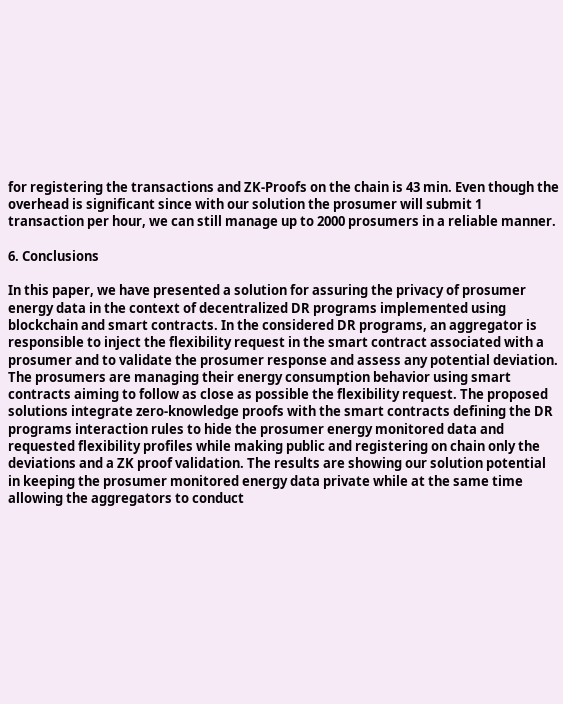for registering the transactions and ZK-Proofs on the chain is 43 min. Even though the overhead is significant since with our solution the prosumer will submit 1 transaction per hour, we can still manage up to 2000 prosumers in a reliable manner.

6. Conclusions

In this paper, we have presented a solution for assuring the privacy of prosumer energy data in the context of decentralized DR programs implemented using blockchain and smart contracts. In the considered DR programs, an aggregator is responsible to inject the flexibility request in the smart contract associated with a prosumer and to validate the prosumer response and assess any potential deviation. The prosumers are managing their energy consumption behavior using smart contracts aiming to follow as close as possible the flexibility request. The proposed solutions integrate zero-knowledge proofs with the smart contracts defining the DR programs interaction rules to hide the prosumer energy monitored data and requested flexibility profiles while making public and registering on chain only the deviations and a ZK proof validation. The results are showing our solution potential in keeping the prosumer monitored energy data private while at the same time allowing the aggregators to conduct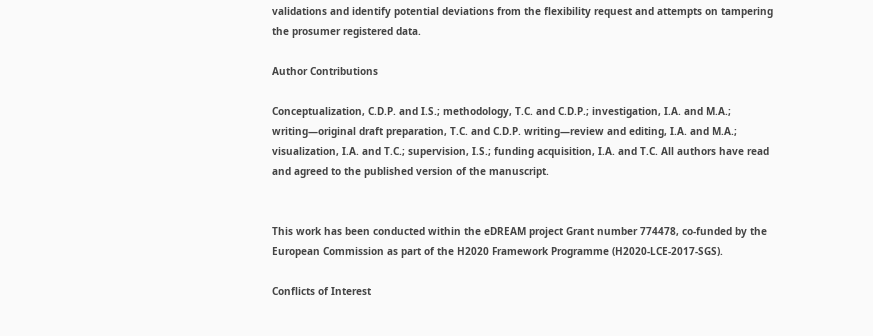validations and identify potential deviations from the flexibility request and attempts on tampering the prosumer registered data.

Author Contributions

Conceptualization, C.D.P. and I.S.; methodology, T.C. and C.D.P.; investigation, I.A. and M.A.; writing—original draft preparation, T.C. and C.D.P. writing—review and editing, I.A. and M.A.; visualization, I.A. and T.C.; supervision, I.S.; funding acquisition, I.A. and T.C. All authors have read and agreed to the published version of the manuscript.


This work has been conducted within the eDREAM project Grant number 774478, co-funded by the European Commission as part of the H2020 Framework Programme (H2020-LCE-2017-SGS).

Conflicts of Interest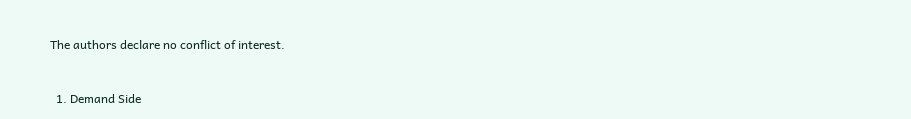The authors declare no conflict of interest.


  1. Demand Side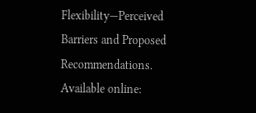Flexibility—Perceived Barriers and Proposed Recommendations. Available online: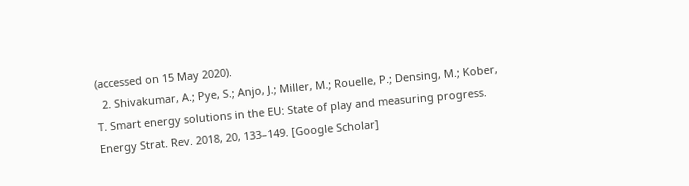(accessed on 15 May 2020).
  2. Shivakumar, A.; Pye, S.; Anjo, J.; Miller, M.; Rouelle, P.; Densing, M.; Kober, T. Smart energy solutions in the EU: State of play and measuring progress. Energy Strat. Rev. 2018, 20, 133–149. [Google Scholar]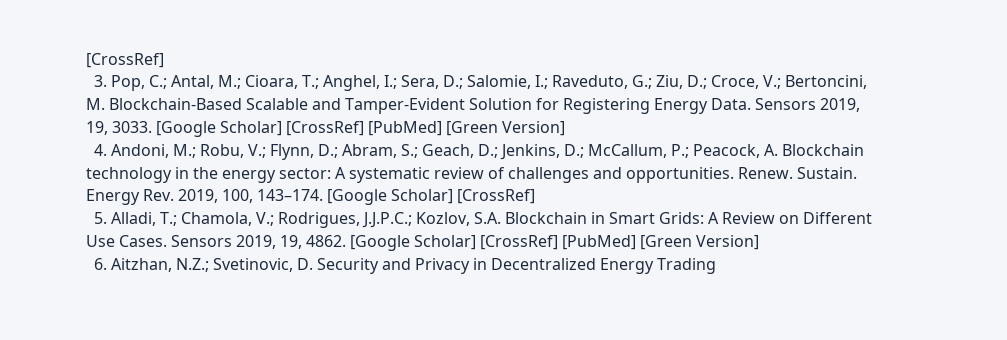[CrossRef]
  3. Pop, C.; Antal, M.; Cioara, T.; Anghel, I.; Sera, D.; Salomie, I.; Raveduto, G.; Ziu, D.; Croce, V.; Bertoncini, M. Blockchain-Based Scalable and Tamper-Evident Solution for Registering Energy Data. Sensors 2019, 19, 3033. [Google Scholar] [CrossRef] [PubMed] [Green Version]
  4. Andoni, M.; Robu, V.; Flynn, D.; Abram, S.; Geach, D.; Jenkins, D.; McCallum, P.; Peacock, A. Blockchain technology in the energy sector: A systematic review of challenges and opportunities. Renew. Sustain. Energy Rev. 2019, 100, 143–174. [Google Scholar] [CrossRef]
  5. Alladi, T.; Chamola, V.; Rodrigues, J.J.P.C.; Kozlov, S.A. Blockchain in Smart Grids: A Review on Different Use Cases. Sensors 2019, 19, 4862. [Google Scholar] [CrossRef] [PubMed] [Green Version]
  6. Aitzhan, N.Z.; Svetinovic, D. Security and Privacy in Decentralized Energy Trading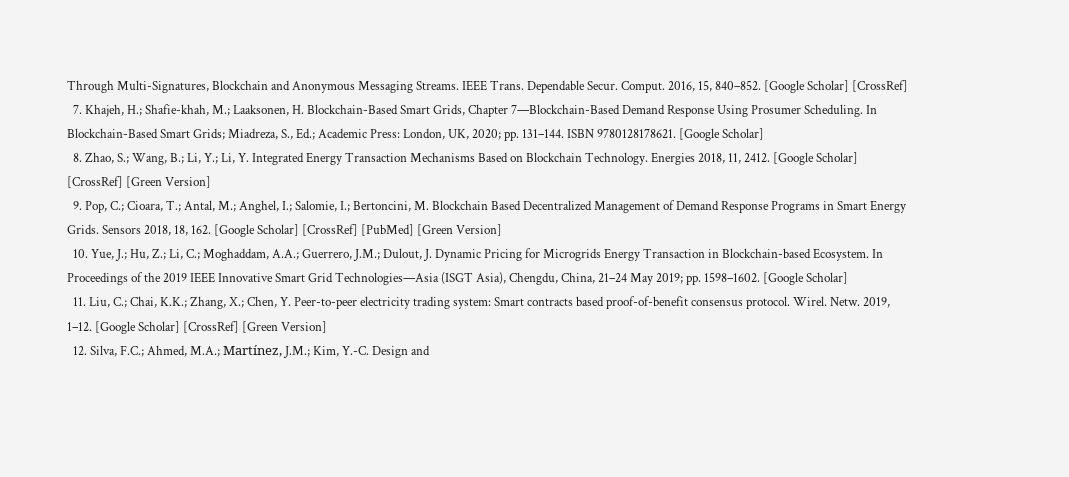Through Multi-Signatures, Blockchain and Anonymous Messaging Streams. IEEE Trans. Dependable Secur. Comput. 2016, 15, 840–852. [Google Scholar] [CrossRef]
  7. Khajeh, H.; Shafie-khah, M.; Laaksonen, H. Blockchain-Based Smart Grids, Chapter 7—Blockchain-Based Demand Response Using Prosumer Scheduling. In Blockchain-Based Smart Grids; Miadreza, S., Ed.; Academic Press: London, UK, 2020; pp. 131–144. ISBN 9780128178621. [Google Scholar]
  8. Zhao, S.; Wang, B.; Li, Y.; Li, Y. Integrated Energy Transaction Mechanisms Based on Blockchain Technology. Energies 2018, 11, 2412. [Google Scholar] [CrossRef] [Green Version]
  9. Pop, C.; Cioara, T.; Antal, M.; Anghel, I.; Salomie, I.; Bertoncini, M. Blockchain Based Decentralized Management of Demand Response Programs in Smart Energy Grids. Sensors 2018, 18, 162. [Google Scholar] [CrossRef] [PubMed] [Green Version]
  10. Yue, J.; Hu, Z.; Li, C.; Moghaddam, A.A.; Guerrero, J.M.; Dulout, J. Dynamic Pricing for Microgrids Energy Transaction in Blockchain-based Ecosystem. In Proceedings of the 2019 IEEE Innovative Smart Grid Technologies—Asia (ISGT Asia), Chengdu, China, 21–24 May 2019; pp. 1598–1602. [Google Scholar]
  11. Liu, C.; Chai, K.K.; Zhang, X.; Chen, Y. Peer-to-peer electricity trading system: Smart contracts based proof-of-benefit consensus protocol. Wirel. Netw. 2019, 1–12. [Google Scholar] [CrossRef] [Green Version]
  12. Silva, F.C.; Ahmed, M.A.; Martínez, J.M.; Kim, Y.-C. Design and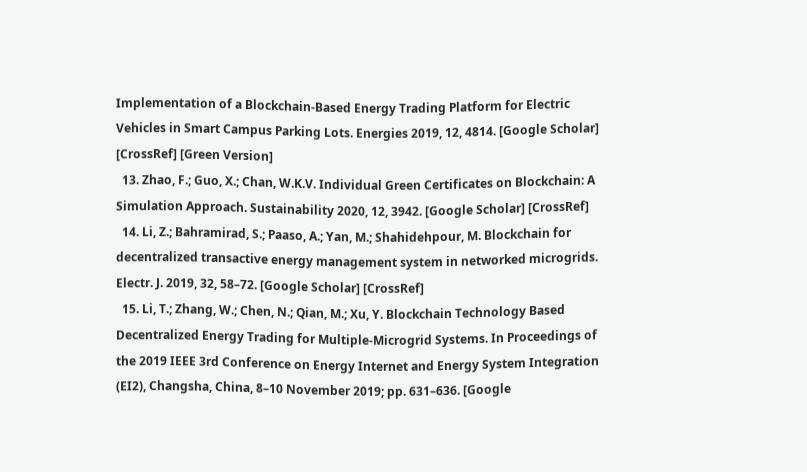Implementation of a Blockchain-Based Energy Trading Platform for Electric Vehicles in Smart Campus Parking Lots. Energies 2019, 12, 4814. [Google Scholar] [CrossRef] [Green Version]
  13. Zhao, F.; Guo, X.; Chan, W.K.V. Individual Green Certificates on Blockchain: A Simulation Approach. Sustainability 2020, 12, 3942. [Google Scholar] [CrossRef]
  14. Li, Z.; Bahramirad, S.; Paaso, A.; Yan, M.; Shahidehpour, M. Blockchain for decentralized transactive energy management system in networked microgrids. Electr. J. 2019, 32, 58–72. [Google Scholar] [CrossRef]
  15. Li, T.; Zhang, W.; Chen, N.; Qian, M.; Xu, Y. Blockchain Technology Based Decentralized Energy Trading for Multiple-Microgrid Systems. In Proceedings of the 2019 IEEE 3rd Conference on Energy Internet and Energy System Integration (EI2), Changsha, China, 8–10 November 2019; pp. 631–636. [Google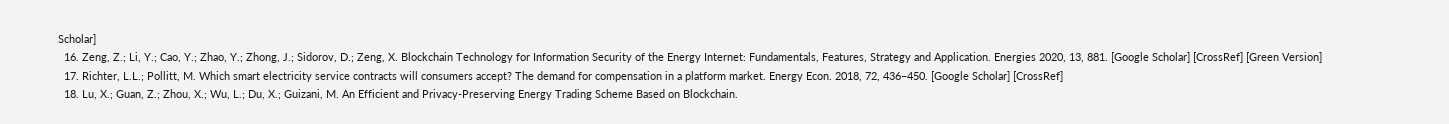Scholar]
  16. Zeng, Z.; Li, Y.; Cao, Y.; Zhao, Y.; Zhong, J.; Sidorov, D.; Zeng, X. Blockchain Technology for Information Security of the Energy Internet: Fundamentals, Features, Strategy and Application. Energies 2020, 13, 881. [Google Scholar] [CrossRef] [Green Version]
  17. Richter, L.L.; Pollitt, M. Which smart electricity service contracts will consumers accept? The demand for compensation in a platform market. Energy Econ. 2018, 72, 436–450. [Google Scholar] [CrossRef]
  18. Lu, X.; Guan, Z.; Zhou, X.; Wu, L.; Du, X.; Guizani, M. An Efficient and Privacy-Preserving Energy Trading Scheme Based on Blockchain.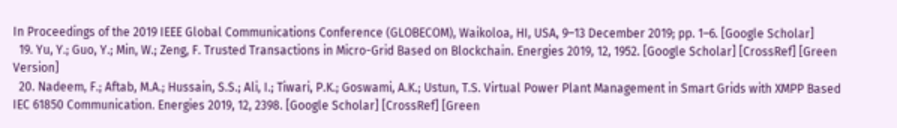In Proceedings of the 2019 IEEE Global Communications Conference (GLOBECOM), Waikoloa, HI, USA, 9–13 December 2019; pp. 1–6. [Google Scholar]
  19. Yu, Y.; Guo, Y.; Min, W.; Zeng, F. Trusted Transactions in Micro-Grid Based on Blockchain. Energies 2019, 12, 1952. [Google Scholar] [CrossRef] [Green Version]
  20. Nadeem, F.; Aftab, M.A.; Hussain, S.S.; Ali, I.; Tiwari, P.K.; Goswami, A.K.; Ustun, T.S. Virtual Power Plant Management in Smart Grids with XMPP Based IEC 61850 Communication. Energies 2019, 12, 2398. [Google Scholar] [CrossRef] [Green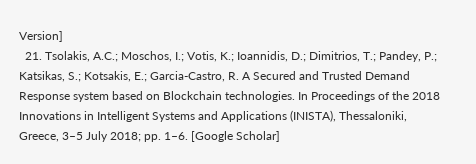Version]
  21. Tsolakis, A.C.; Moschos, I.; Votis, K.; Ioannidis, D.; Dimitrios, T.; Pandey, P.; Katsikas, S.; Kotsakis, E.; Garcia-Castro, R. A Secured and Trusted Demand Response system based on Blockchain technologies. In Proceedings of the 2018 Innovations in Intelligent Systems and Applications (INISTA), Thessaloniki, Greece, 3–5 July 2018; pp. 1–6. [Google Scholar]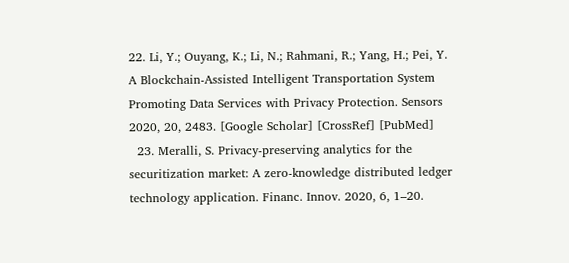22. Li, Y.; Ouyang, K.; Li, N.; Rahmani, R.; Yang, H.; Pei, Y. A Blockchain-Assisted Intelligent Transportation System Promoting Data Services with Privacy Protection. Sensors 2020, 20, 2483. [Google Scholar] [CrossRef] [PubMed]
  23. Meralli, S. Privacy-preserving analytics for the securitization market: A zero-knowledge distributed ledger technology application. Financ. Innov. 2020, 6, 1–20.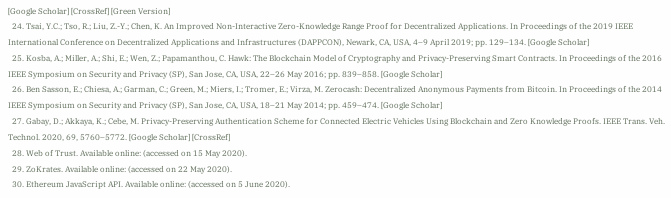[Google Scholar] [CrossRef] [Green Version]
  24. Tsai, Y.C.; Tso, R.; Liu, Z.-Y.; Chen, K. An Improved Non-Interactive Zero-Knowledge Range Proof for Decentralized Applications. In Proceedings of the 2019 IEEE International Conference on Decentralized Applications and Infrastructures (DAPPCON), Newark, CA, USA, 4–9 April 2019; pp. 129–134. [Google Scholar]
  25. Kosba, A.; Miller, A.; Shi, E.; Wen, Z.; Papamanthou, C. Hawk: The Blockchain Model of Cryptography and Privacy-Preserving Smart Contracts. In Proceedings of the 2016 IEEE Symposium on Security and Privacy (SP), San Jose, CA, USA, 22–26 May 2016; pp. 839–858. [Google Scholar]
  26. Ben Sasson, E.; Chiesa, A.; Garman, C.; Green, M.; Miers, I.; Tromer, E.; Virza, M. Zerocash: Decentralized Anonymous Payments from Bitcoin. In Proceedings of the 2014 IEEE Symposium on Security and Privacy (SP), San Jose, CA, USA, 18–21 May 2014; pp. 459–474. [Google Scholar]
  27. Gabay, D.; Akkaya, K.; Cebe, M. Privacy-Preserving Authentication Scheme for Connected Electric Vehicles Using Blockchain and Zero Knowledge Proofs. IEEE Trans. Veh. Technol. 2020, 69, 5760–5772. [Google Scholar] [CrossRef]
  28. Web of Trust. Available online: (accessed on 15 May 2020).
  29. ZoKrates. Available online: (accessed on 22 May 2020).
  30. Ethereum JavaScript API. Available online: (accessed on 5 June 2020).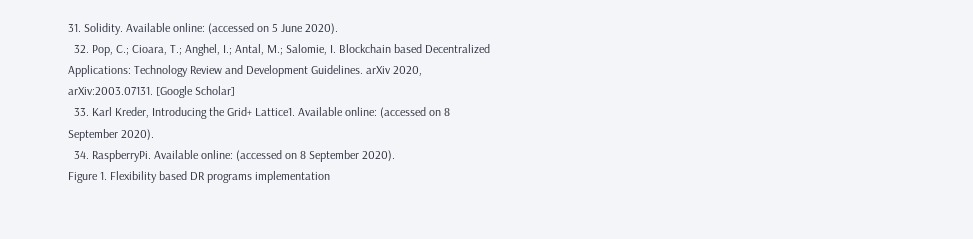31. Solidity. Available online: (accessed on 5 June 2020).
  32. Pop, C.; Cioara, T.; Anghel, I.; Antal, M.; Salomie, I. Blockchain based Decentralized Applications: Technology Review and Development Guidelines. arXiv 2020, arXiv:2003.07131. [Google Scholar]
  33. Karl Kreder, Introducing the Grid+ Lattice1. Available online: (accessed on 8 September 2020).
  34. RaspberryPi. Available online: (accessed on 8 September 2020).
Figure 1. Flexibility based DR programs implementation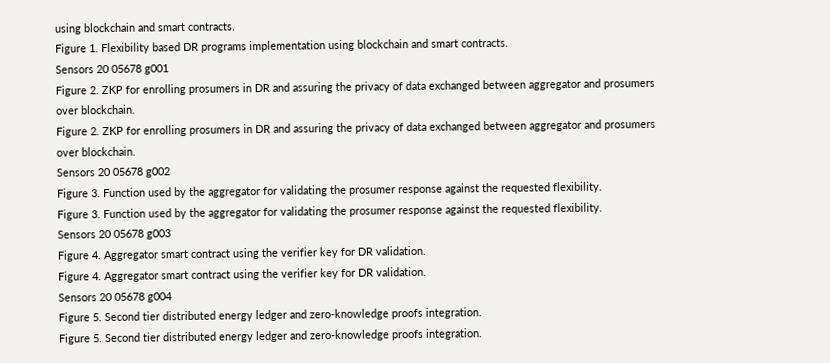using blockchain and smart contracts.
Figure 1. Flexibility based DR programs implementation using blockchain and smart contracts.
Sensors 20 05678 g001
Figure 2. ZKP for enrolling prosumers in DR and assuring the privacy of data exchanged between aggregator and prosumers over blockchain.
Figure 2. ZKP for enrolling prosumers in DR and assuring the privacy of data exchanged between aggregator and prosumers over blockchain.
Sensors 20 05678 g002
Figure 3. Function used by the aggregator for validating the prosumer response against the requested flexibility.
Figure 3. Function used by the aggregator for validating the prosumer response against the requested flexibility.
Sensors 20 05678 g003
Figure 4. Aggregator smart contract using the verifier key for DR validation.
Figure 4. Aggregator smart contract using the verifier key for DR validation.
Sensors 20 05678 g004
Figure 5. Second tier distributed energy ledger and zero-knowledge proofs integration.
Figure 5. Second tier distributed energy ledger and zero-knowledge proofs integration.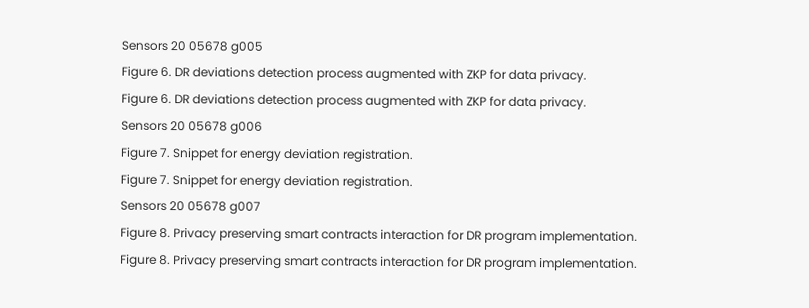Sensors 20 05678 g005
Figure 6. DR deviations detection process augmented with ZKP for data privacy.
Figure 6. DR deviations detection process augmented with ZKP for data privacy.
Sensors 20 05678 g006
Figure 7. Snippet for energy deviation registration.
Figure 7. Snippet for energy deviation registration.
Sensors 20 05678 g007
Figure 8. Privacy preserving smart contracts interaction for DR program implementation.
Figure 8. Privacy preserving smart contracts interaction for DR program implementation.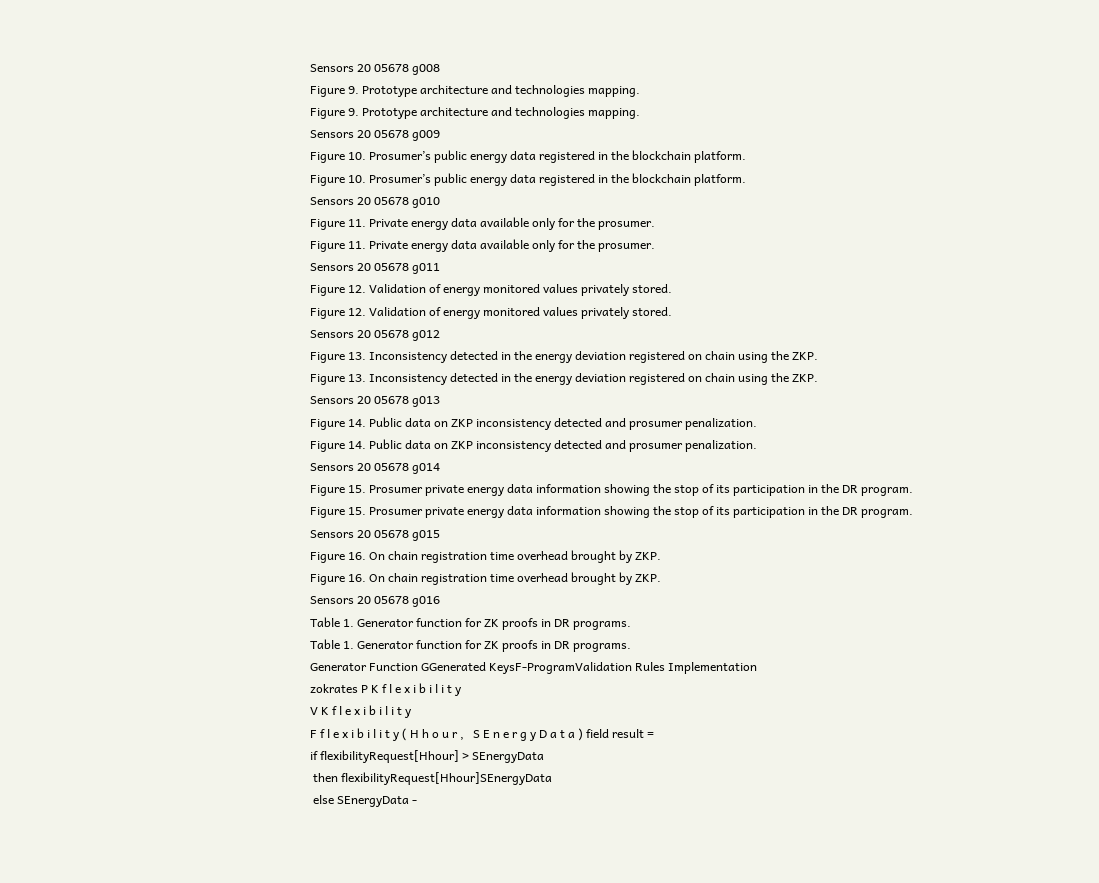Sensors 20 05678 g008
Figure 9. Prototype architecture and technologies mapping.
Figure 9. Prototype architecture and technologies mapping.
Sensors 20 05678 g009
Figure 10. Prosumer’s public energy data registered in the blockchain platform.
Figure 10. Prosumer’s public energy data registered in the blockchain platform.
Sensors 20 05678 g010
Figure 11. Private energy data available only for the prosumer.
Figure 11. Private energy data available only for the prosumer.
Sensors 20 05678 g011
Figure 12. Validation of energy monitored values privately stored.
Figure 12. Validation of energy monitored values privately stored.
Sensors 20 05678 g012
Figure 13. Inconsistency detected in the energy deviation registered on chain using the ZKP.
Figure 13. Inconsistency detected in the energy deviation registered on chain using the ZKP.
Sensors 20 05678 g013
Figure 14. Public data on ZKP inconsistency detected and prosumer penalization.
Figure 14. Public data on ZKP inconsistency detected and prosumer penalization.
Sensors 20 05678 g014
Figure 15. Prosumer private energy data information showing the stop of its participation in the DR program.
Figure 15. Prosumer private energy data information showing the stop of its participation in the DR program.
Sensors 20 05678 g015
Figure 16. On chain registration time overhead brought by ZKP.
Figure 16. On chain registration time overhead brought by ZKP.
Sensors 20 05678 g016
Table 1. Generator function for ZK proofs in DR programs.
Table 1. Generator function for ZK proofs in DR programs.
Generator Function GGenerated KeysF-ProgramValidation Rules Implementation
zokrates P K f l e x i b i l i t y
V K f l e x i b i l i t y
F f l e x i b i l i t y ( H h o u r ,   S E n e r g y D a t a ) field result =
if flexibilityRequest[Hhour] > SEnergyData
 then flexibilityRequest[Hhour]SEnergyData
 else SEnergyData -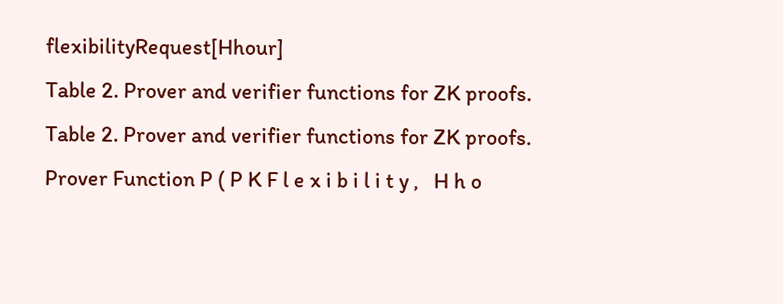flexibilityRequest[Hhour]
Table 2. Prover and verifier functions for ZK proofs.
Table 2. Prover and verifier functions for ZK proofs.
Prover Function P ( P K F l e x i b i l i t y ,   H h o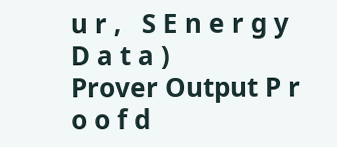u r ,   S E n e r g y D a t a )
Prover Output P r o o f d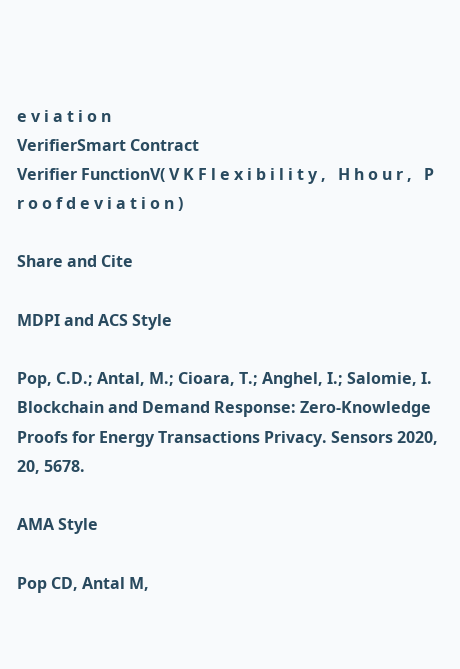e v i a t i o n
VerifierSmart Contract
Verifier FunctionV( V K F l e x i b i l i t y ,   H h o u r ,   P r o o f d e v i a t i o n )

Share and Cite

MDPI and ACS Style

Pop, C.D.; Antal, M.; Cioara, T.; Anghel, I.; Salomie, I. Blockchain and Demand Response: Zero-Knowledge Proofs for Energy Transactions Privacy. Sensors 2020, 20, 5678.

AMA Style

Pop CD, Antal M,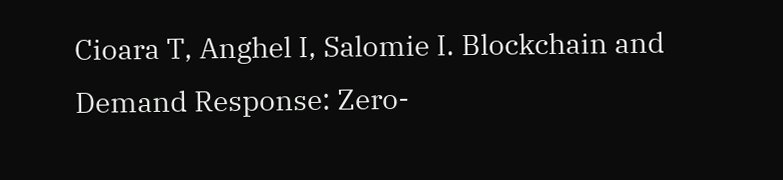Cioara T, Anghel I, Salomie I. Blockchain and Demand Response: Zero-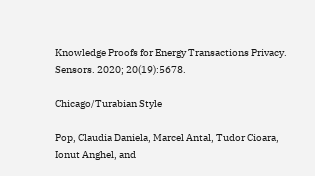Knowledge Proofs for Energy Transactions Privacy. Sensors. 2020; 20(19):5678.

Chicago/Turabian Style

Pop, Claudia Daniela, Marcel Antal, Tudor Cioara, Ionut Anghel, and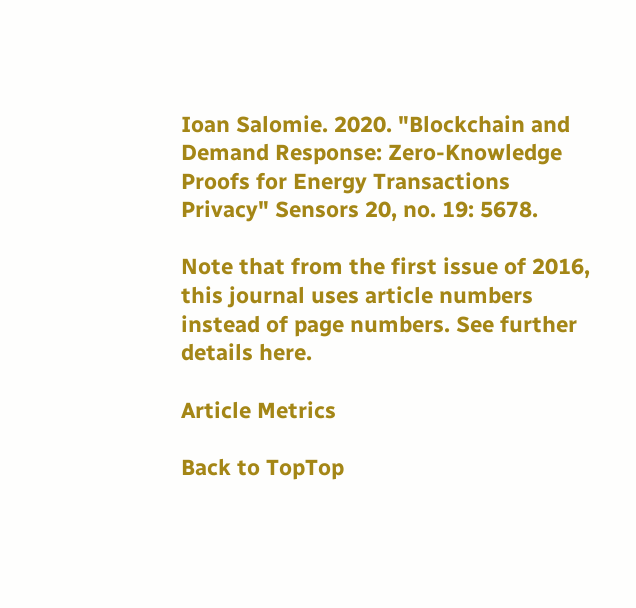Ioan Salomie. 2020. "Blockchain and Demand Response: Zero-Knowledge Proofs for Energy Transactions Privacy" Sensors 20, no. 19: 5678.

Note that from the first issue of 2016, this journal uses article numbers instead of page numbers. See further details here.

Article Metrics

Back to TopTop